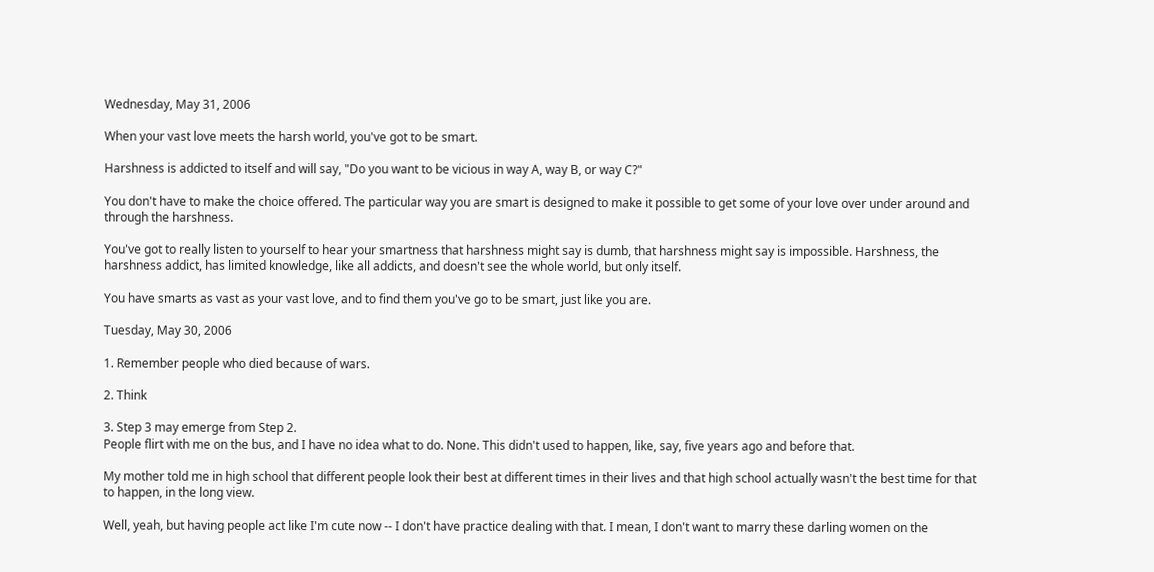Wednesday, May 31, 2006

When your vast love meets the harsh world, you've got to be smart.

Harshness is addicted to itself and will say, "Do you want to be vicious in way A, way B, or way C?"

You don't have to make the choice offered. The particular way you are smart is designed to make it possible to get some of your love over under around and through the harshness.

You've got to really listen to yourself to hear your smartness that harshness might say is dumb, that harshness might say is impossible. Harshness, the harshness addict, has limited knowledge, like all addicts, and doesn't see the whole world, but only itself.

You have smarts as vast as your vast love, and to find them you've go to be smart, just like you are.

Tuesday, May 30, 2006

1. Remember people who died because of wars.

2. Think

3. Step 3 may emerge from Step 2.
People flirt with me on the bus, and I have no idea what to do. None. This didn't used to happen, like, say, five years ago and before that.

My mother told me in high school that different people look their best at different times in their lives and that high school actually wasn't the best time for that to happen, in the long view.

Well, yeah, but having people act like I'm cute now -- I don't have practice dealing with that. I mean, I don't want to marry these darling women on the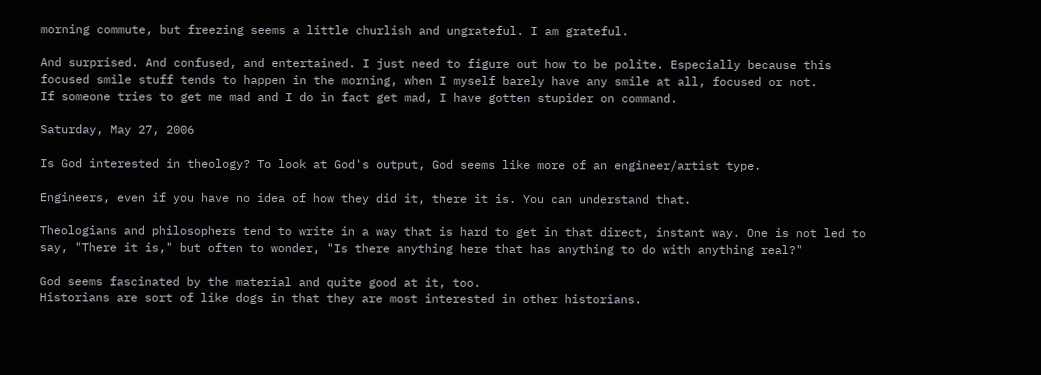morning commute, but freezing seems a little churlish and ungrateful. I am grateful.

And surprised. And confused, and entertained. I just need to figure out how to be polite. Especially because this focused smile stuff tends to happen in the morning, when I myself barely have any smile at all, focused or not.
If someone tries to get me mad and I do in fact get mad, I have gotten stupider on command.

Saturday, May 27, 2006

Is God interested in theology? To look at God's output, God seems like more of an engineer/artist type.

Engineers, even if you have no idea of how they did it, there it is. You can understand that.

Theologians and philosophers tend to write in a way that is hard to get in that direct, instant way. One is not led to say, "There it is," but often to wonder, "Is there anything here that has anything to do with anything real?"

God seems fascinated by the material and quite good at it, too.
Historians are sort of like dogs in that they are most interested in other historians.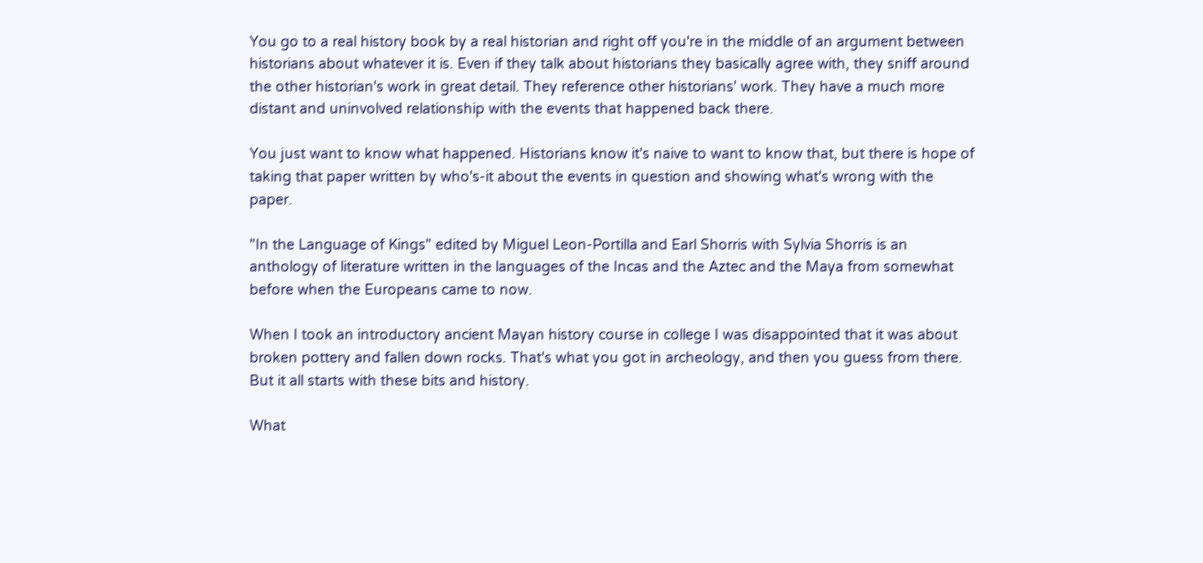You go to a real history book by a real historian and right off you're in the middle of an argument between historians about whatever it is. Even if they talk about historians they basically agree with, they sniff around the other historian's work in great detail. They reference other historians' work. They have a much more distant and uninvolved relationship with the events that happened back there.

You just want to know what happened. Historians know it's naive to want to know that, but there is hope of taking that paper written by who's-it about the events in question and showing what's wrong with the paper.

"In the Language of Kings" edited by Miguel Leon-Portilla and Earl Shorris with Sylvia Shorris is an anthology of literature written in the languages of the Incas and the Aztec and the Maya from somewhat before when the Europeans came to now.

When I took an introductory ancient Mayan history course in college I was disappointed that it was about broken pottery and fallen down rocks. That's what you got in archeology, and then you guess from there. But it all starts with these bits and history.

What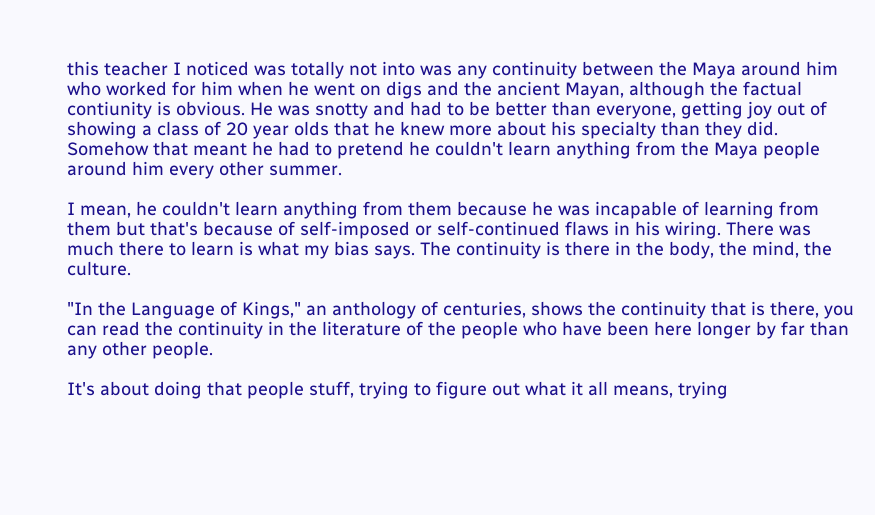this teacher I noticed was totally not into was any continuity between the Maya around him who worked for him when he went on digs and the ancient Mayan, although the factual contiunity is obvious. He was snotty and had to be better than everyone, getting joy out of showing a class of 20 year olds that he knew more about his specialty than they did. Somehow that meant he had to pretend he couldn't learn anything from the Maya people around him every other summer.

I mean, he couldn't learn anything from them because he was incapable of learning from them but that's because of self-imposed or self-continued flaws in his wiring. There was much there to learn is what my bias says. The continuity is there in the body, the mind, the culture.

"In the Language of Kings," an anthology of centuries, shows the continuity that is there, you can read the continuity in the literature of the people who have been here longer by far than any other people.

It's about doing that people stuff, trying to figure out what it all means, trying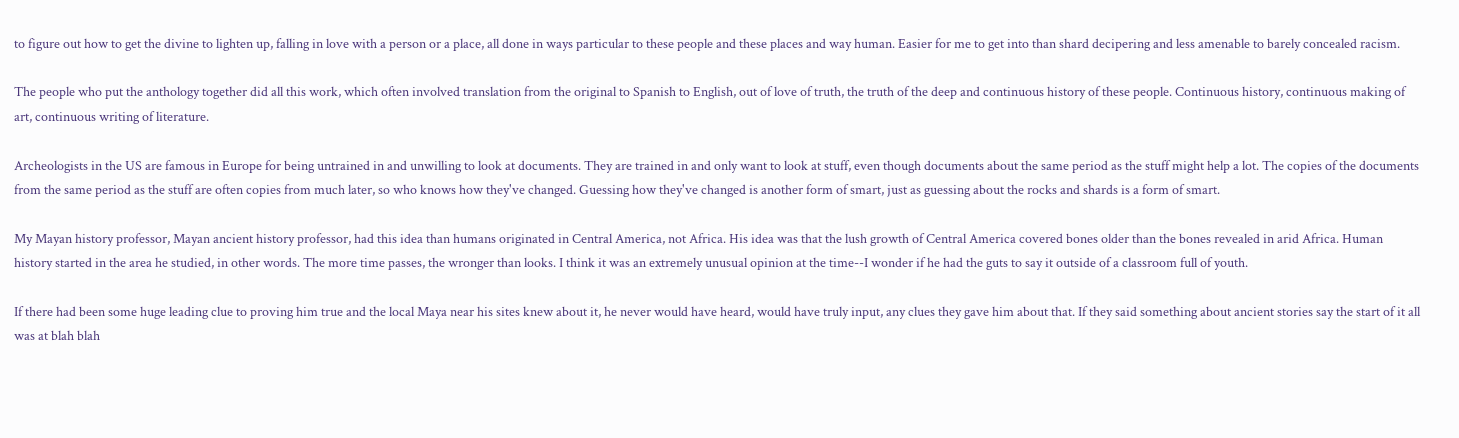to figure out how to get the divine to lighten up, falling in love with a person or a place, all done in ways particular to these people and these places and way human. Easier for me to get into than shard decipering and less amenable to barely concealed racism.

The people who put the anthology together did all this work, which often involved translation from the original to Spanish to English, out of love of truth, the truth of the deep and continuous history of these people. Continuous history, continuous making of art, continuous writing of literature.

Archeologists in the US are famous in Europe for being untrained in and unwilling to look at documents. They are trained in and only want to look at stuff, even though documents about the same period as the stuff might help a lot. The copies of the documents from the same period as the stuff are often copies from much later, so who knows how they've changed. Guessing how they've changed is another form of smart, just as guessing about the rocks and shards is a form of smart.

My Mayan history professor, Mayan ancient history professor, had this idea than humans originated in Central America, not Africa. His idea was that the lush growth of Central America covered bones older than the bones revealed in arid Africa. Human history started in the area he studied, in other words. The more time passes, the wronger than looks. I think it was an extremely unusual opinion at the time--I wonder if he had the guts to say it outside of a classroom full of youth.

If there had been some huge leading clue to proving him true and the local Maya near his sites knew about it, he never would have heard, would have truly input, any clues they gave him about that. If they said something about ancient stories say the start of it all was at blah blah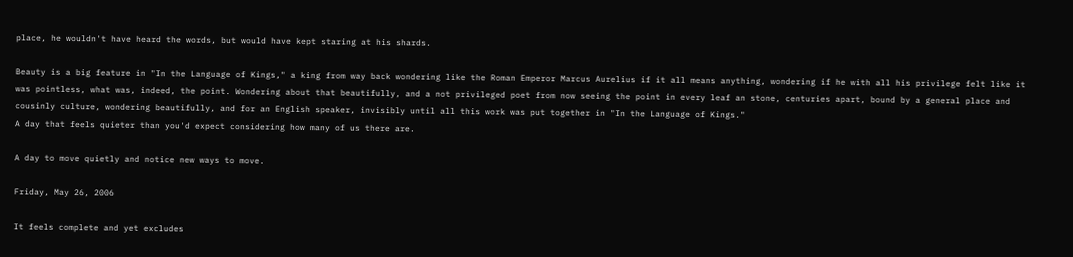place, he wouldn't have heard the words, but would have kept staring at his shards.

Beauty is a big feature in "In the Language of Kings," a king from way back wondering like the Roman Emperor Marcus Aurelius if it all means anything, wondering if he with all his privilege felt like it was pointless, what was, indeed, the point. Wondering about that beautifully, and a not privileged poet from now seeing the point in every leaf an stone, centuries apart, bound by a general place and cousinly culture, wondering beautifully, and for an English speaker, invisibly until all this work was put together in "In the Language of Kings."
A day that feels quieter than you'd expect considering how many of us there are.

A day to move quietly and notice new ways to move.

Friday, May 26, 2006

It feels complete and yet excludes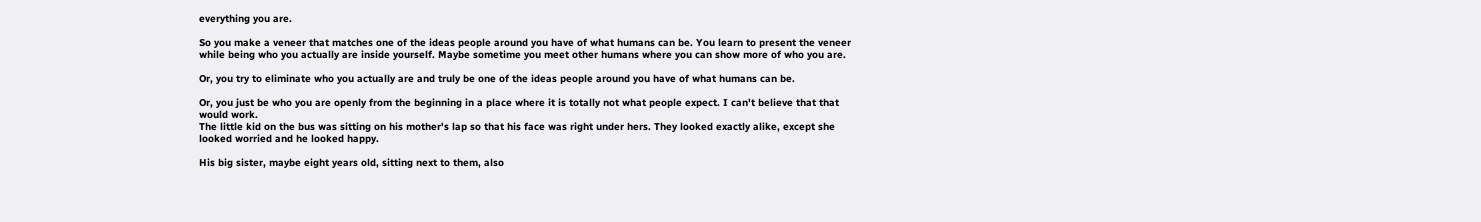everything you are.

So you make a veneer that matches one of the ideas people around you have of what humans can be. You learn to present the veneer while being who you actually are inside yourself. Maybe sometime you meet other humans where you can show more of who you are.

Or, you try to eliminate who you actually are and truly be one of the ideas people around you have of what humans can be.

Or, you just be who you are openly from the beginning in a place where it is totally not what people expect. I can't believe that that would work.
The little kid on the bus was sitting on his mother's lap so that his face was right under hers. They looked exactly alike, except she looked worried and he looked happy.

His big sister, maybe eight years old, sitting next to them, also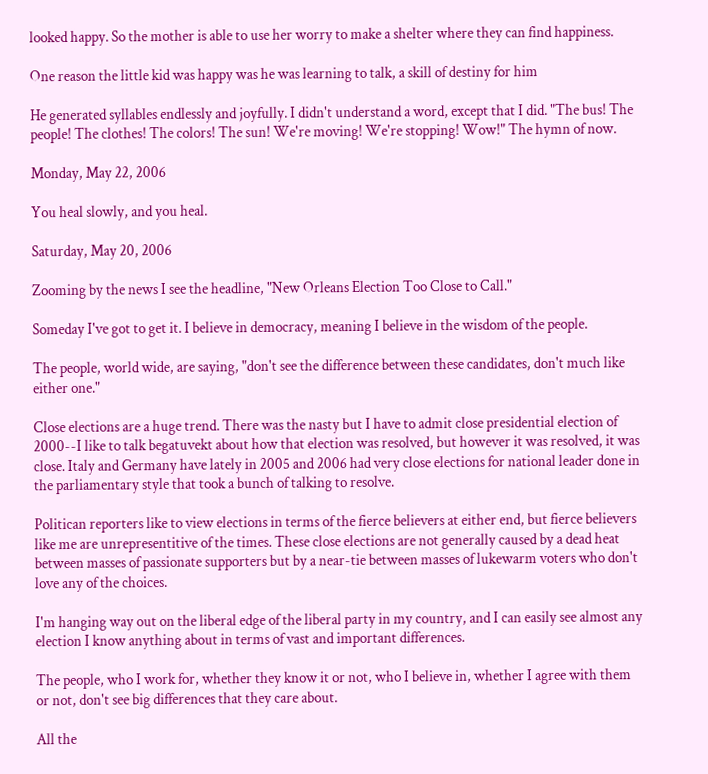looked happy. So the mother is able to use her worry to make a shelter where they can find happiness.

One reason the little kid was happy was he was learning to talk, a skill of destiny for him

He generated syllables endlessly and joyfully. I didn't understand a word, except that I did. "The bus! The people! The clothes! The colors! The sun! We're moving! We're stopping! Wow!" The hymn of now.

Monday, May 22, 2006

You heal slowly, and you heal.

Saturday, May 20, 2006

Zooming by the news I see the headline, "New Orleans Election Too Close to Call."

Someday I've got to get it. I believe in democracy, meaning I believe in the wisdom of the people.

The people, world wide, are saying, "don't see the difference between these candidates, don't much like either one."

Close elections are a huge trend. There was the nasty but I have to admit close presidential election of 2000--I like to talk begatuvekt about how that election was resolved, but however it was resolved, it was close. Italy and Germany have lately in 2005 and 2006 had very close elections for national leader done in the parliamentary style that took a bunch of talking to resolve.

Politican reporters like to view elections in terms of the fierce believers at either end, but fierce believers like me are unrepresentitive of the times. These close elections are not generally caused by a dead heat between masses of passionate supporters but by a near-tie between masses of lukewarm voters who don't love any of the choices.

I'm hanging way out on the liberal edge of the liberal party in my country, and I can easily see almost any election I know anything about in terms of vast and important differences.

The people, who I work for, whether they know it or not, who I believe in, whether I agree with them or not, don't see big differences that they care about.

All the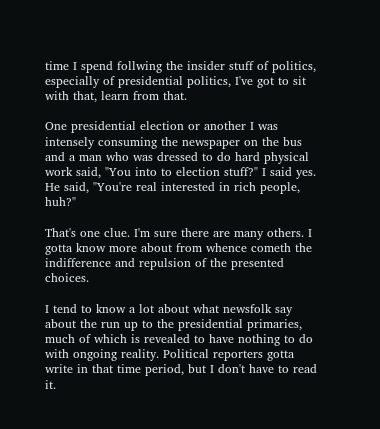time I spend follwing the insider stuff of politics, especially of presidential politics, I've got to sit with that, learn from that.

One presidential election or another I was intensely consuming the newspaper on the bus and a man who was dressed to do hard physical work said, "You into to election stuff?" I said yes. He said, "You're real interested in rich people, huh?"

That's one clue. I'm sure there are many others. I gotta know more about from whence cometh the indifference and repulsion of the presented choices.

I tend to know a lot about what newsfolk say about the run up to the presidential primaries, much of which is revealed to have nothing to do with ongoing reality. Political reporters gotta write in that time period, but I don't have to read it.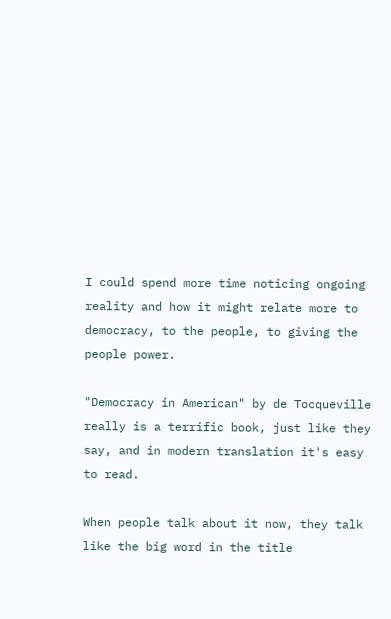I could spend more time noticing ongoing reality and how it might relate more to democracy, to the people, to giving the people power.

"Democracy in American" by de Tocqueville really is a terrific book, just like they say, and in modern translation it's easy to read.

When people talk about it now, they talk like the big word in the title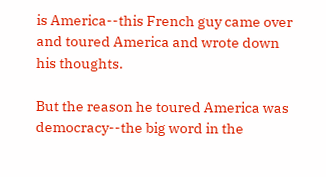is America--this French guy came over and toured America and wrote down his thoughts.

But the reason he toured America was democracy--the big word in the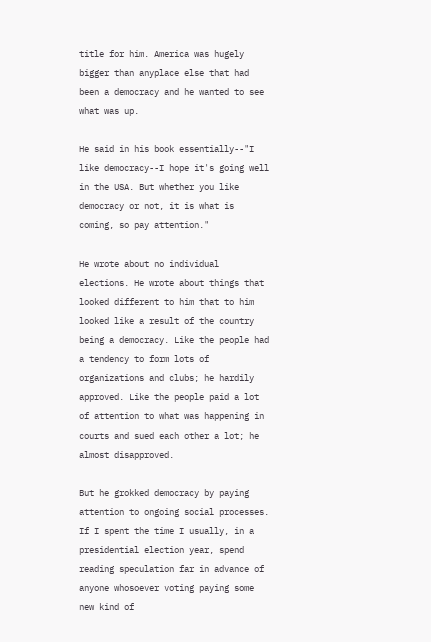title for him. America was hugely bigger than anyplace else that had been a democracy and he wanted to see what was up.

He said in his book essentially--"I like democracy--I hope it's going well in the USA. But whether you like democracy or not, it is what is coming, so pay attention."

He wrote about no individual elections. He wrote about things that looked different to him that to him looked like a result of the country being a democracy. Like the people had a tendency to form lots of organizations and clubs; he hardily approved. Like the people paid a lot of attention to what was happening in courts and sued each other a lot; he almost disapproved.

But he grokked democracy by paying attention to ongoing social processes. If I spent the time I usually, in a presidential election year, spend reading speculation far in advance of anyone whosoever voting paying some new kind of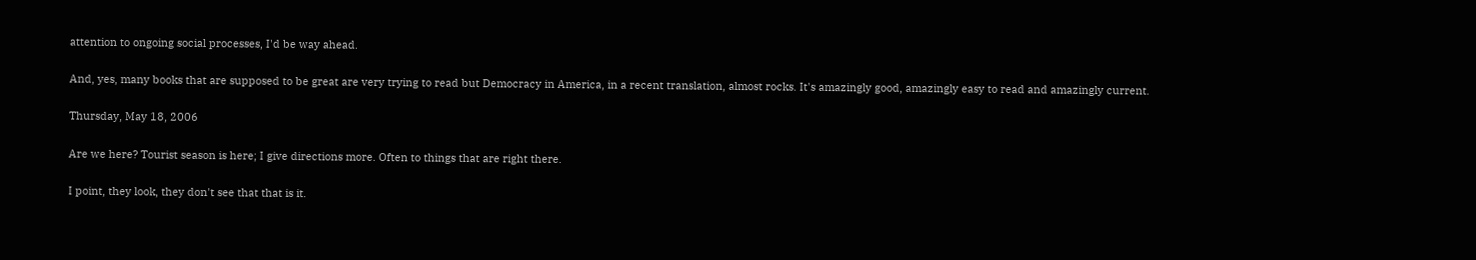attention to ongoing social processes, I'd be way ahead.

And, yes, many books that are supposed to be great are very trying to read but Democracy in America, in a recent translation, almost rocks. It's amazingly good, amazingly easy to read and amazingly current.

Thursday, May 18, 2006

Are we here? Tourist season is here; I give directions more. Often to things that are right there.

I point, they look, they don't see that that is it.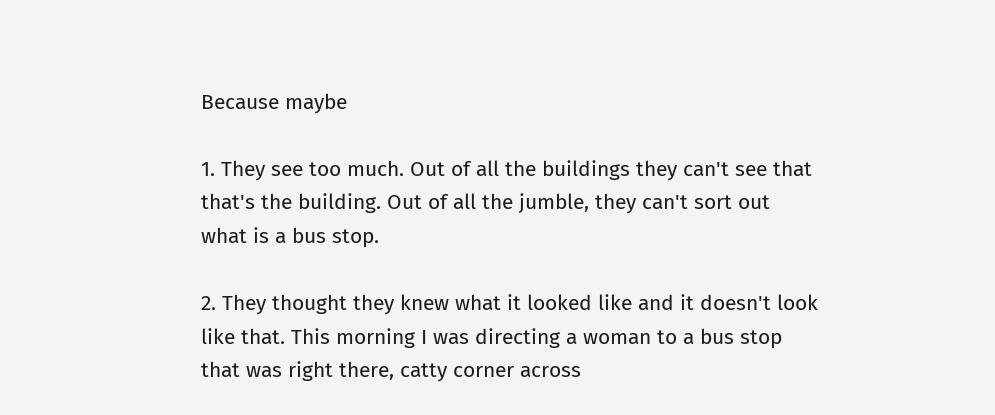Because maybe

1. They see too much. Out of all the buildings they can't see that that's the building. Out of all the jumble, they can't sort out what is a bus stop.

2. They thought they knew what it looked like and it doesn't look like that. This morning I was directing a woman to a bus stop that was right there, catty corner across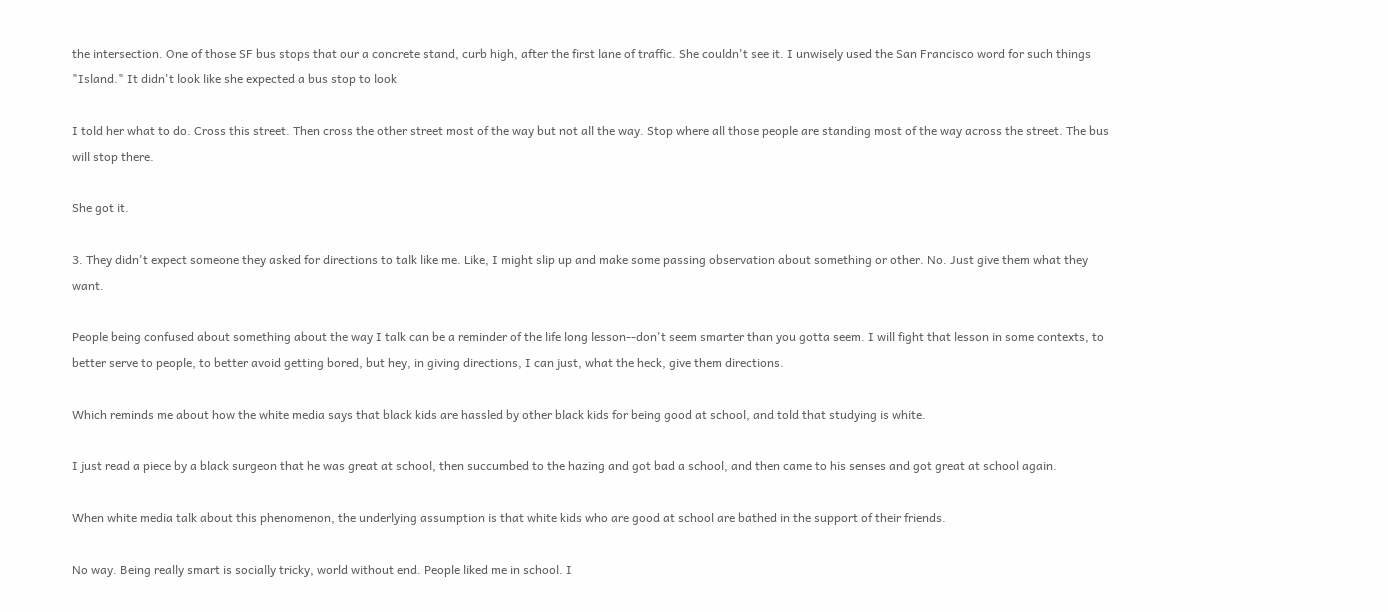the intersection. One of those SF bus stops that our a concrete stand, curb high, after the first lane of traffic. She couldn't see it. I unwisely used the San Francisco word for such things "Island." It didn't look like she expected a bus stop to look

I told her what to do. Cross this street. Then cross the other street most of the way but not all the way. Stop where all those people are standing most of the way across the street. The bus will stop there.

She got it.

3. They didn't expect someone they asked for directions to talk like me. Like, I might slip up and make some passing observation about something or other. No. Just give them what they want.

People being confused about something about the way I talk can be a reminder of the life long lesson--don't seem smarter than you gotta seem. I will fight that lesson in some contexts, to better serve to people, to better avoid getting bored, but hey, in giving directions, I can just, what the heck, give them directions.

Which reminds me about how the white media says that black kids are hassled by other black kids for being good at school, and told that studying is white.

I just read a piece by a black surgeon that he was great at school, then succumbed to the hazing and got bad a school, and then came to his senses and got great at school again.

When white media talk about this phenomenon, the underlying assumption is that white kids who are good at school are bathed in the support of their friends.

No way. Being really smart is socially tricky, world without end. People liked me in school. I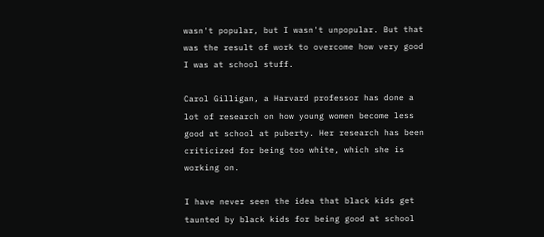wasn't popular, but I wasn't unpopular. But that was the result of work to overcome how very good I was at school stuff.

Carol Gilligan, a Harvard professor has done a lot of research on how young women become less good at school at puberty. Her research has been criticized for being too white, which she is
working on.

I have never seen the idea that black kids get taunted by black kids for being good at school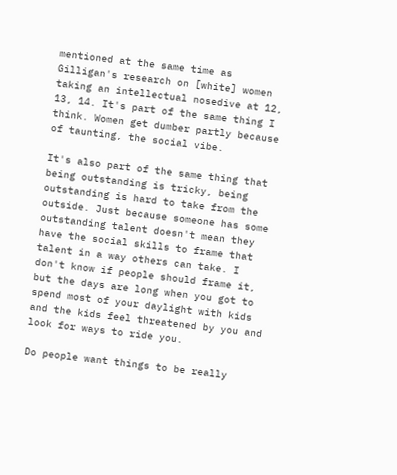mentioned at the same time as Gilligan's research on [white] women taking an intellectual nosedive at 12, 13, 14. It's part of the same thing I think. Women get dumber partly because of taunting, the social vibe.

It's also part of the same thing that being outstanding is tricky, being outstanding is hard to take from the outside. Just because someone has some outstanding talent doesn't mean they have the social skills to frame that talent in a way others can take. I don't know if people should frame it, but the days are long when you got to spend most of your daylight with kids and the kids feel threatened by you and look for ways to ride you.

Do people want things to be really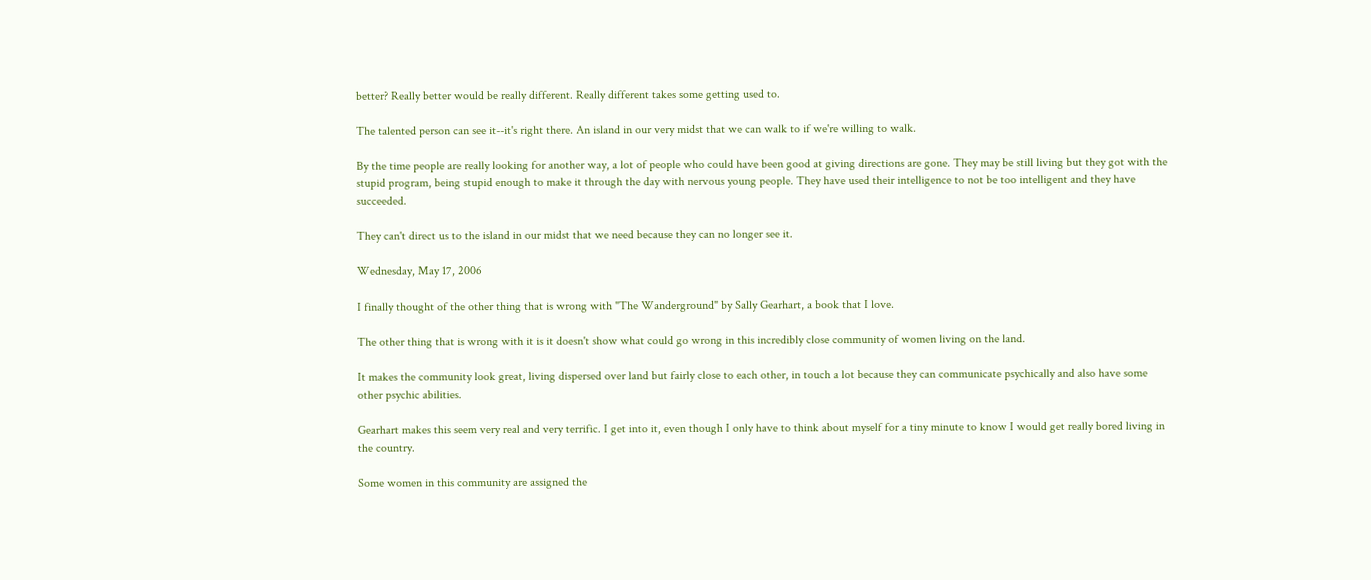better? Really better would be really different. Really different takes some getting used to.

The talented person can see it--it's right there. An island in our very midst that we can walk to if we're willing to walk.

By the time people are really looking for another way, a lot of people who could have been good at giving directions are gone. They may be still living but they got with the stupid program, being stupid enough to make it through the day with nervous young people. They have used their intelligence to not be too intelligent and they have succeeded.

They can't direct us to the island in our midst that we need because they can no longer see it.

Wednesday, May 17, 2006

I finally thought of the other thing that is wrong with "The Wanderground" by Sally Gearhart, a book that I love.

The other thing that is wrong with it is it doesn't show what could go wrong in this incredibly close community of women living on the land.

It makes the community look great, living dispersed over land but fairly close to each other, in touch a lot because they can communicate psychically and also have some other psychic abilities.

Gearhart makes this seem very real and very terrific. I get into it, even though I only have to think about myself for a tiny minute to know I would get really bored living in the country.

Some women in this community are assigned the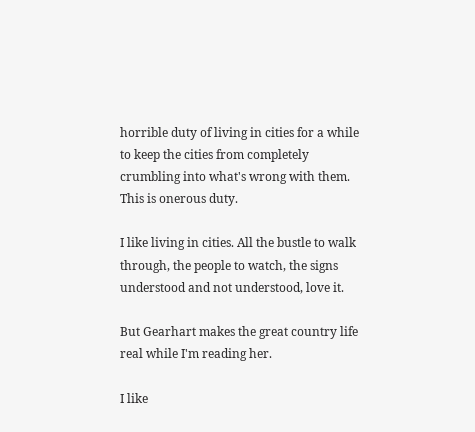horrible duty of living in cities for a while to keep the cities from completely crumbling into what's wrong with them. This is onerous duty.

I like living in cities. All the bustle to walk through, the people to watch, the signs understood and not understood, love it.

But Gearhart makes the great country life real while I'm reading her.

I like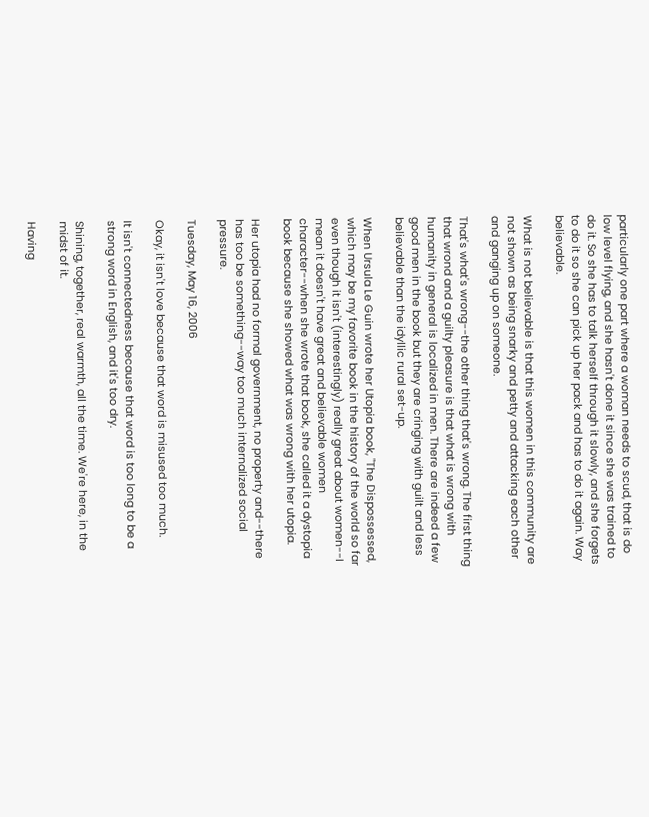particularly one part where a woman needs to scud, that is do low level flying, and she hasn't done it since she was trained to do it. So she has to talk herself through it slowly, and she forgets to do it so she can pick up her pack and has to do it again. Way believable.

What is not believable is that this women in this community are not shown as being snarky and petty and attacking each other and ganging up on someone.

That's what's wrong--the other thing that's wrong. The first thing that wrond and a guilty pleasure is that what is wrong with humanity in general is localized in men. There are indeed a few good men in the book but they are cringing with guilt and less believable than the idyllic rural set-up.

When Ursula Le Guin wrote her Utopia book, "The Dispossessed, which may be my favorite book in the history of the world so far even though it isn't (interestingly) really great about women--I mean it doesn't have great and believable women character--when she wrote that book, she called it a dystopia book because she showed what was wrong with her utopia.

Her utopia had no formal government, no property and--there has too be something--way too much internalized social pressure.

Tuesday, May 16, 2006

Okay, it isn't love because that word is misused too much.

It isn't connectedness because that word is too long to be a strong word in English, and it's too dry.

Shining, together, real warmth, all the time. We're here, in the midst of it.

Having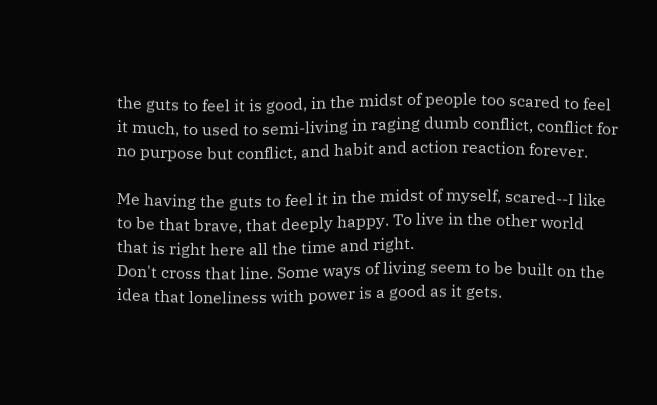the guts to feel it is good, in the midst of people too scared to feel it much, to used to semi-living in raging dumb conflict, conflict for no purpose but conflict, and habit and action reaction forever.

Me having the guts to feel it in the midst of myself, scared--I like to be that brave, that deeply happy. To live in the other world that is right here all the time and right.
Don't cross that line. Some ways of living seem to be built on the idea that loneliness with power is a good as it gets.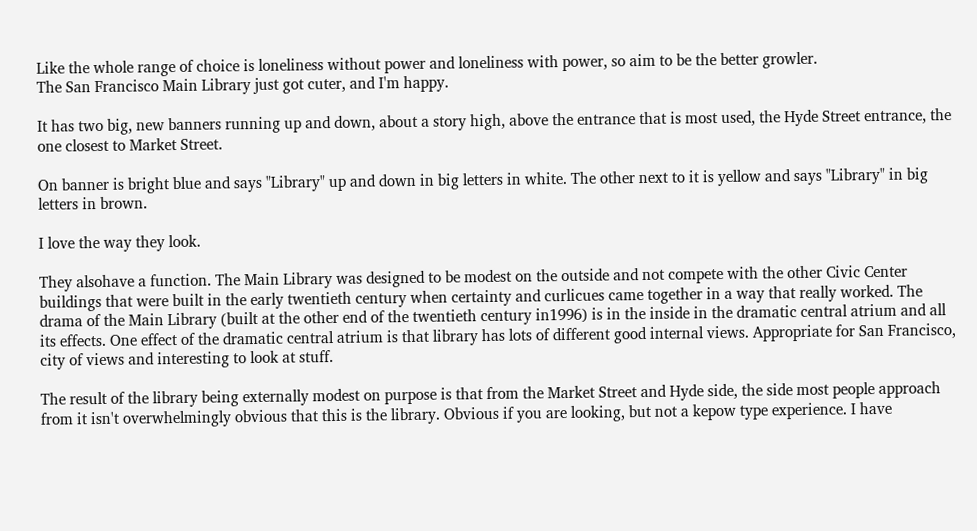Like the whole range of choice is loneliness without power and loneliness with power, so aim to be the better growler.
The San Francisco Main Library just got cuter, and I'm happy.

It has two big, new banners running up and down, about a story high, above the entrance that is most used, the Hyde Street entrance, the one closest to Market Street.

On banner is bright blue and says "Library" up and down in big letters in white. The other next to it is yellow and says "Library" in big letters in brown.

I love the way they look.

They alsohave a function. The Main Library was designed to be modest on the outside and not compete with the other Civic Center buildings that were built in the early twentieth century when certainty and curlicues came together in a way that really worked. The drama of the Main Library (built at the other end of the twentieth century in1996) is in the inside in the dramatic central atrium and all its effects. One effect of the dramatic central atrium is that library has lots of different good internal views. Appropriate for San Francisco, city of views and interesting to look at stuff.

The result of the library being externally modest on purpose is that from the Market Street and Hyde side, the side most people approach from it isn't overwhelmingly obvious that this is the library. Obvious if you are looking, but not a kepow type experience. I have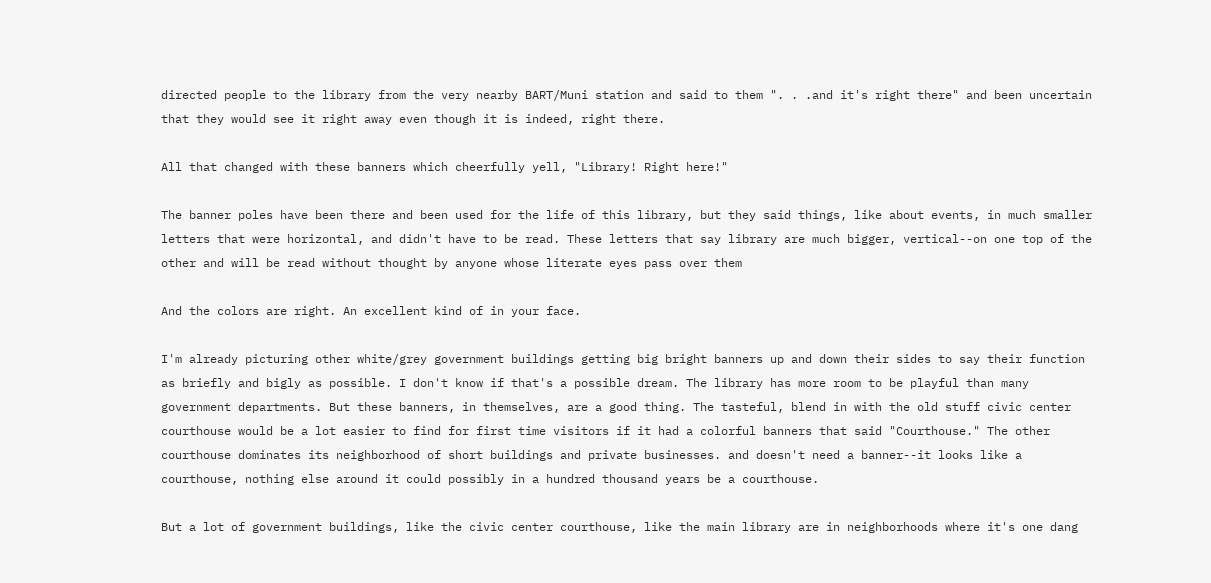directed people to the library from the very nearby BART/Muni station and said to them ". . .and it's right there" and been uncertain that they would see it right away even though it is indeed, right there.

All that changed with these banners which cheerfully yell, "Library! Right here!"

The banner poles have been there and been used for the life of this library, but they said things, like about events, in much smaller letters that were horizontal, and didn't have to be read. These letters that say library are much bigger, vertical--on one top of the other and will be read without thought by anyone whose literate eyes pass over them

And the colors are right. An excellent kind of in your face.

I'm already picturing other white/grey government buildings getting big bright banners up and down their sides to say their function as briefly and bigly as possible. I don't know if that's a possible dream. The library has more room to be playful than many government departments. But these banners, in themselves, are a good thing. The tasteful, blend in with the old stuff civic center courthouse would be a lot easier to find for first time visitors if it had a colorful banners that said "Courthouse." The other courthouse dominates its neighborhood of short buildings and private businesses. and doesn't need a banner--it looks like a courthouse, nothing else around it could possibly in a hundred thousand years be a courthouse.

But a lot of government buildings, like the civic center courthouse, like the main library are in neighborhoods where it's one dang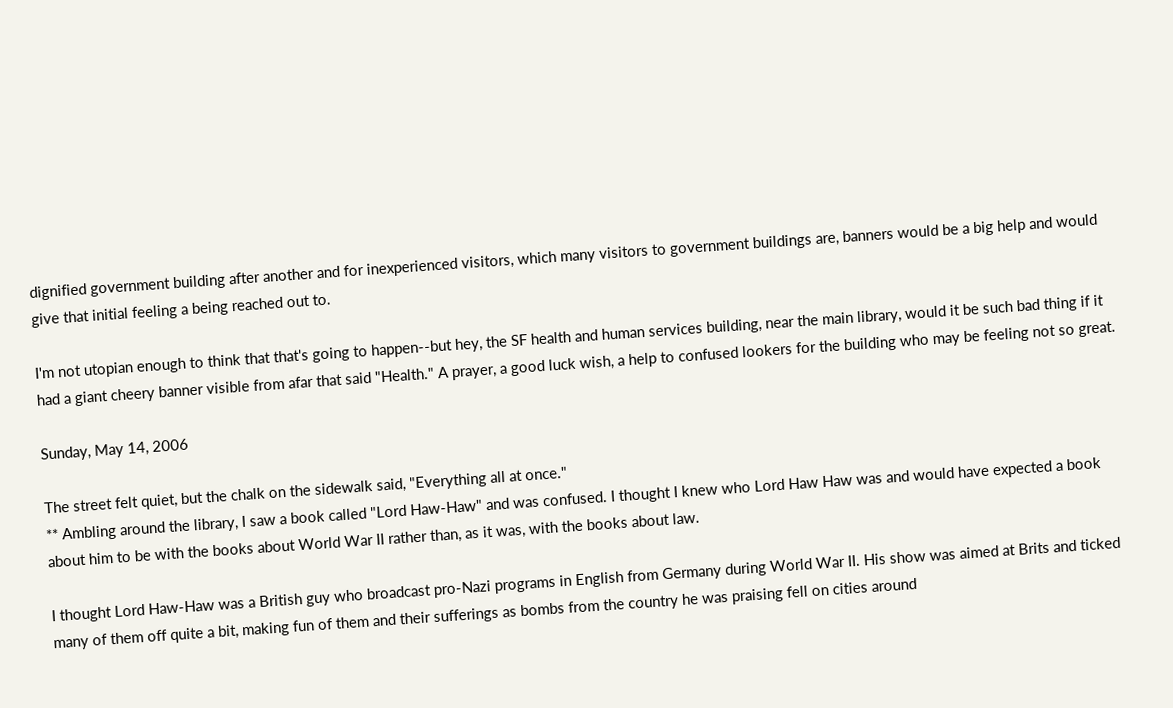dignified government building after another and for inexperienced visitors, which many visitors to government buildings are, banners would be a big help and would give that initial feeling a being reached out to.

I'm not utopian enough to think that that's going to happen--but hey, the SF health and human services building, near the main library, would it be such bad thing if it had a giant cheery banner visible from afar that said "Health." A prayer, a good luck wish, a help to confused lookers for the building who may be feeling not so great.

Sunday, May 14, 2006

The street felt quiet, but the chalk on the sidewalk said, "Everything all at once."
** Ambling around the library, I saw a book called "Lord Haw-Haw" and was confused. I thought I knew who Lord Haw Haw was and would have expected a book about him to be with the books about World War II rather than, as it was, with the books about law.

I thought Lord Haw-Haw was a British guy who broadcast pro-Nazi programs in English from Germany during World War II. His show was aimed at Brits and ticked many of them off quite a bit, making fun of them and their sufferings as bombs from the country he was praising fell on cities around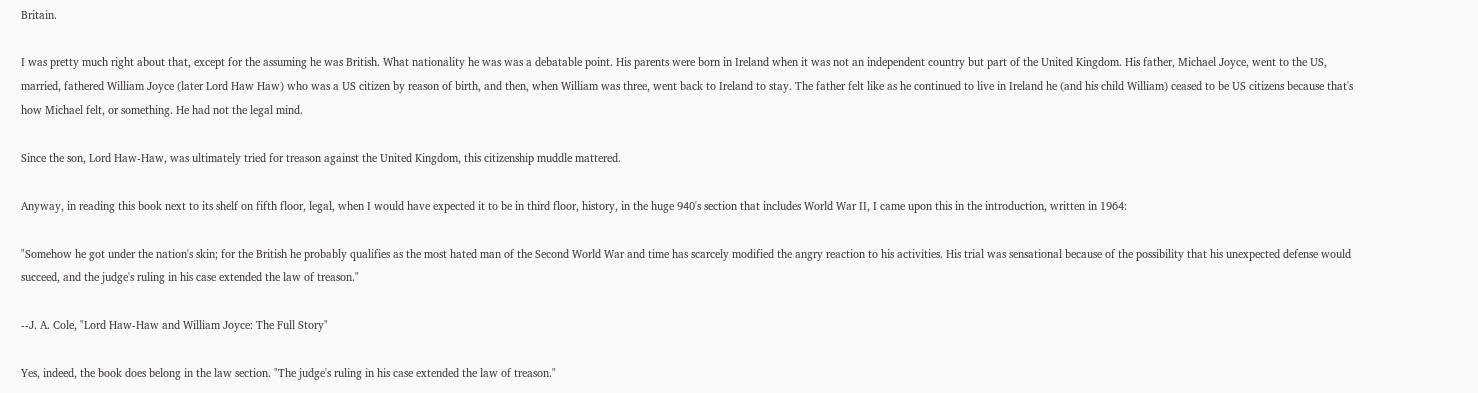Britain.

I was pretty much right about that, except for the assuming he was British. What nationality he was was a debatable point. His parents were born in Ireland when it was not an independent country but part of the United Kingdom. His father, Michael Joyce, went to the US, married, fathered William Joyce (later Lord Haw Haw) who was a US citizen by reason of birth, and then, when William was three, went back to Ireland to stay. The father felt like as he continued to live in Ireland he (and his child William) ceased to be US citizens because that's how Michael felt, or something. He had not the legal mind.

Since the son, Lord Haw-Haw, was ultimately tried for treason against the United Kingdom, this citizenship muddle mattered.

Anyway, in reading this book next to its shelf on fifth floor, legal, when I would have expected it to be in third floor, history, in the huge 940's section that includes World War II, I came upon this in the introduction, written in 1964:

"Somehow he got under the nation's skin; for the British he probably qualifies as the most hated man of the Second World War and time has scarcely modified the angry reaction to his activities. His trial was sensational because of the possibility that his unexpected defense would succeed, and the judge's ruling in his case extended the law of treason."

--J. A. Cole, "Lord Haw-Haw and William Joyce: The Full Story"

Yes, indeed, the book does belong in the law section. "The judge's ruling in his case extended the law of treason."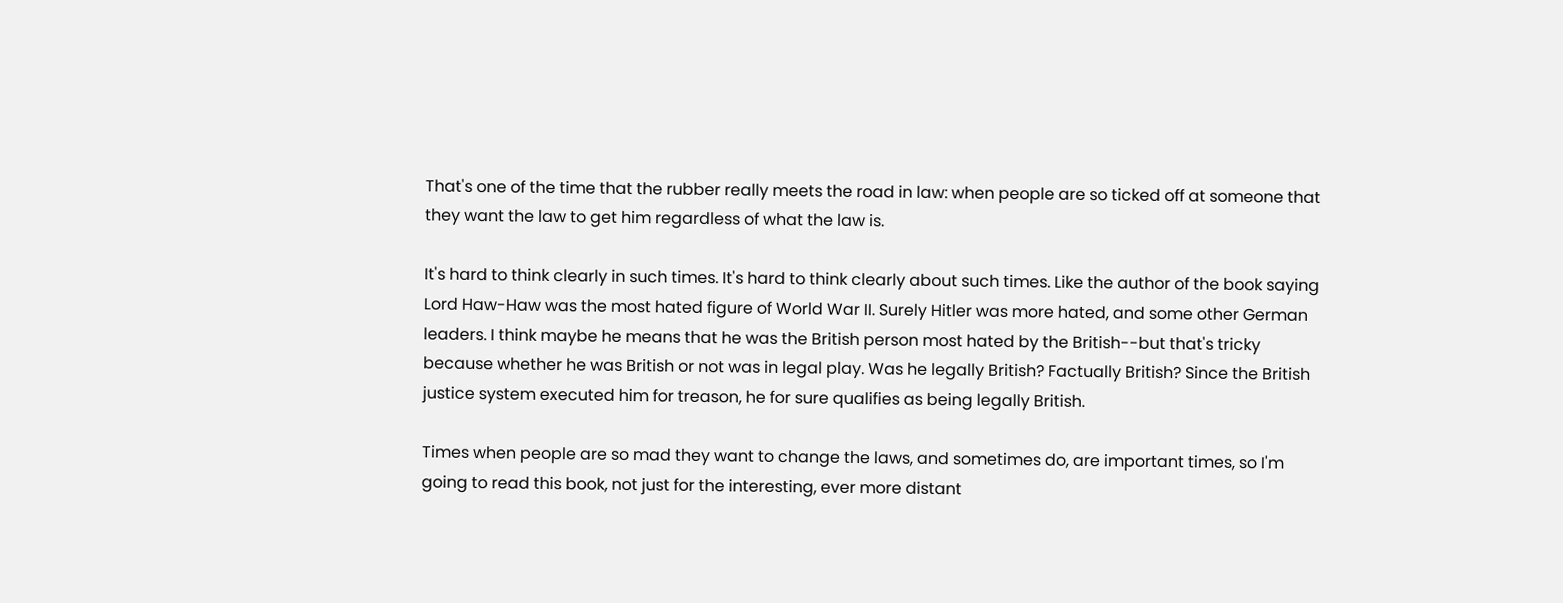That's one of the time that the rubber really meets the road in law: when people are so ticked off at someone that they want the law to get him regardless of what the law is.

It's hard to think clearly in such times. It's hard to think clearly about such times. Like the author of the book saying Lord Haw-Haw was the most hated figure of World War II. Surely Hitler was more hated, and some other German leaders. I think maybe he means that he was the British person most hated by the British--but that's tricky because whether he was British or not was in legal play. Was he legally British? Factually British? Since the British justice system executed him for treason, he for sure qualifies as being legally British.

Times when people are so mad they want to change the laws, and sometimes do, are important times, so I'm going to read this book, not just for the interesting, ever more distant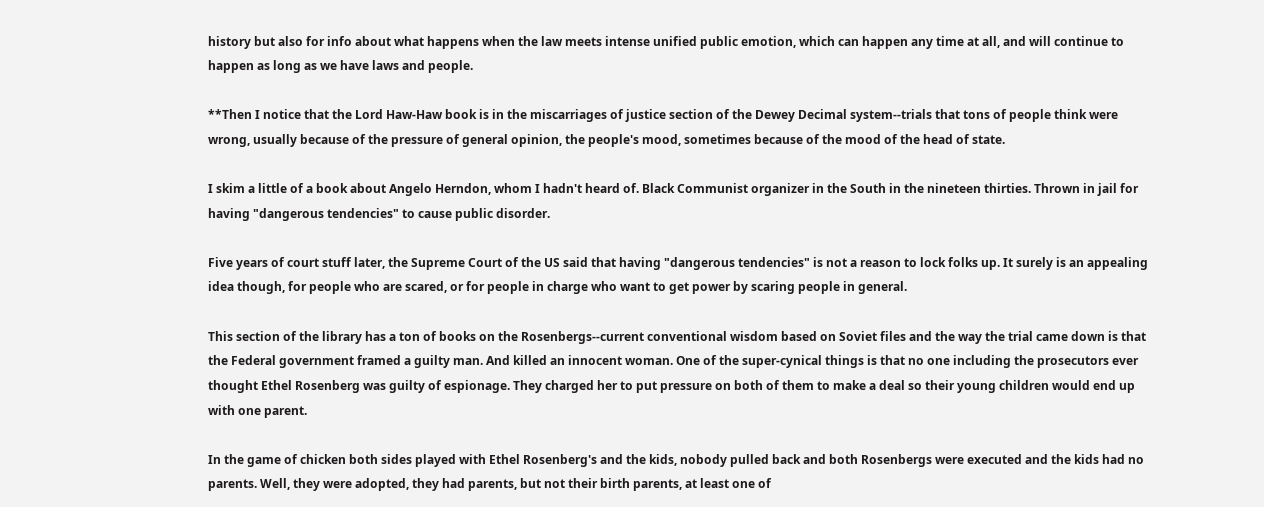history but also for info about what happens when the law meets intense unified public emotion, which can happen any time at all, and will continue to happen as long as we have laws and people.

**Then I notice that the Lord Haw-Haw book is in the miscarriages of justice section of the Dewey Decimal system--trials that tons of people think were wrong, usually because of the pressure of general opinion, the people's mood, sometimes because of the mood of the head of state.

I skim a little of a book about Angelo Herndon, whom I hadn't heard of. Black Communist organizer in the South in the nineteen thirties. Thrown in jail for having "dangerous tendencies" to cause public disorder.

Five years of court stuff later, the Supreme Court of the US said that having "dangerous tendencies" is not a reason to lock folks up. It surely is an appealing idea though, for people who are scared, or for people in charge who want to get power by scaring people in general.

This section of the library has a ton of books on the Rosenbergs--current conventional wisdom based on Soviet files and the way the trial came down is that the Federal government framed a guilty man. And killed an innocent woman. One of the super-cynical things is that no one including the prosecutors ever thought Ethel Rosenberg was guilty of espionage. They charged her to put pressure on both of them to make a deal so their young children would end up with one parent.

In the game of chicken both sides played with Ethel Rosenberg's and the kids, nobody pulled back and both Rosenbergs were executed and the kids had no parents. Well, they were adopted, they had parents, but not their birth parents, at least one of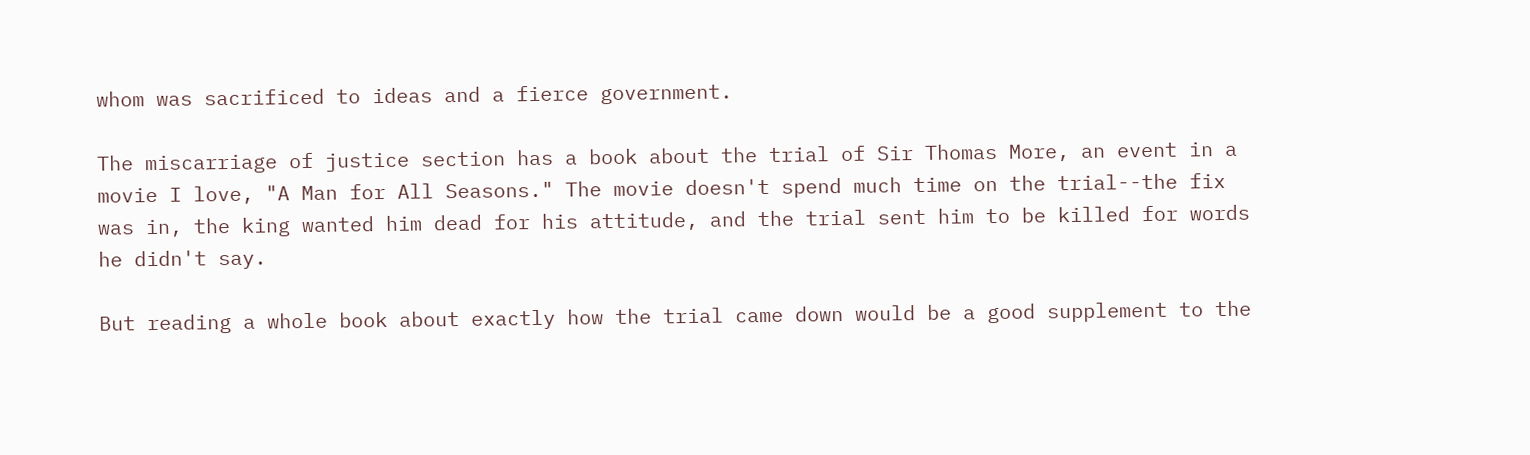whom was sacrificed to ideas and a fierce government.

The miscarriage of justice section has a book about the trial of Sir Thomas More, an event in a movie I love, "A Man for All Seasons." The movie doesn't spend much time on the trial--the fix was in, the king wanted him dead for his attitude, and the trial sent him to be killed for words he didn't say.

But reading a whole book about exactly how the trial came down would be a good supplement to the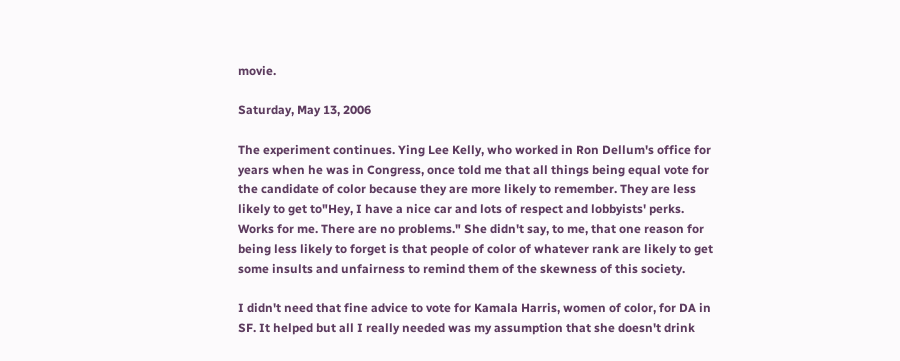movie.

Saturday, May 13, 2006

The experiment continues. Ying Lee Kelly, who worked in Ron Dellum's office for years when he was in Congress, once told me that all things being equal vote for the candidate of color because they are more likely to remember. They are less likely to get to"Hey, I have a nice car and lots of respect and lobbyists' perks. Works for me. There are no problems." She didn't say, to me, that one reason for being less likely to forget is that people of color of whatever rank are likely to get some insults and unfairness to remind them of the skewness of this society.

I didn't need that fine advice to vote for Kamala Harris, women of color, for DA in SF. It helped but all I really needed was my assumption that she doesn't drink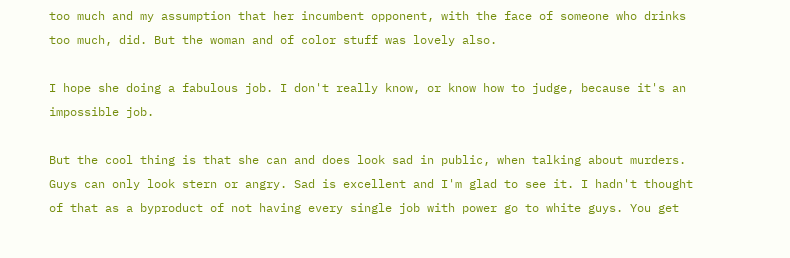too much and my assumption that her incumbent opponent, with the face of someone who drinks too much, did. But the woman and of color stuff was lovely also.

I hope she doing a fabulous job. I don't really know, or know how to judge, because it's an impossible job.

But the cool thing is that she can and does look sad in public, when talking about murders. Guys can only look stern or angry. Sad is excellent and I'm glad to see it. I hadn't thought of that as a byproduct of not having every single job with power go to white guys. You get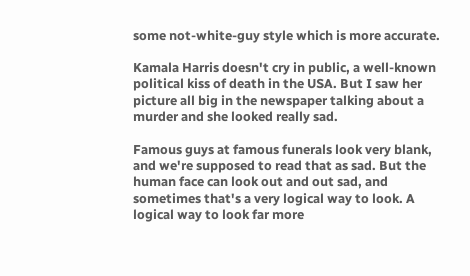some not-white-guy style which is more accurate.

Kamala Harris doesn't cry in public, a well-known political kiss of death in the USA. But I saw her picture all big in the newspaper talking about a murder and she looked really sad.

Famous guys at famous funerals look very blank, and we're supposed to read that as sad. But the human face can look out and out sad, and sometimes that's a very logical way to look. A logical way to look far more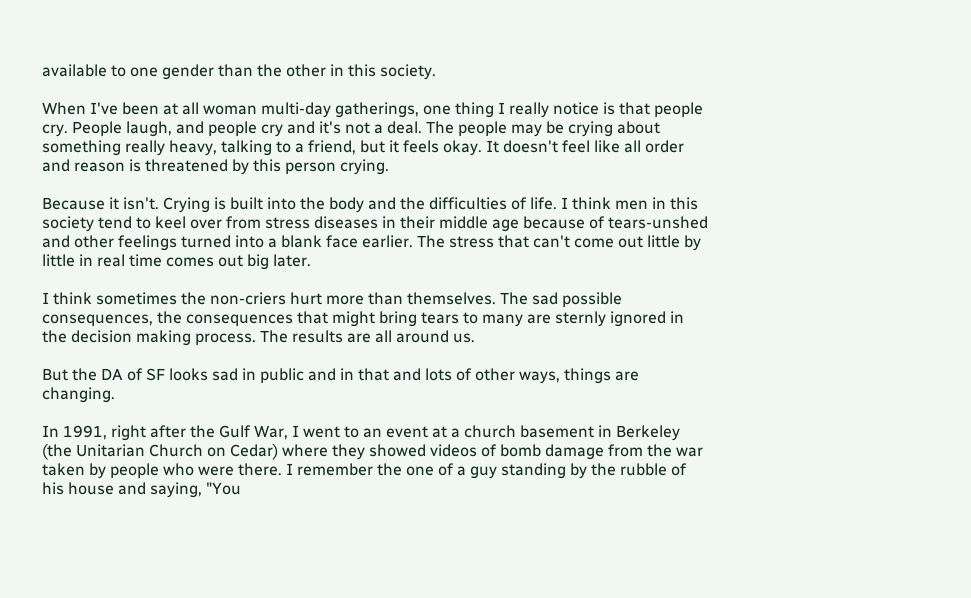available to one gender than the other in this society.

When I've been at all woman multi-day gatherings, one thing I really notice is that people cry. People laugh, and people cry and it's not a deal. The people may be crying about something really heavy, talking to a friend, but it feels okay. It doesn't feel like all order and reason is threatened by this person crying.

Because it isn't. Crying is built into the body and the difficulties of life. I think men in this society tend to keel over from stress diseases in their middle age because of tears-unshed and other feelings turned into a blank face earlier. The stress that can't come out little by little in real time comes out big later.

I think sometimes the non-criers hurt more than themselves. The sad possible consequences, the consequences that might bring tears to many are sternly ignored in the decision making process. The results are all around us.

But the DA of SF looks sad in public and in that and lots of other ways, things are changing.

In 1991, right after the Gulf War, I went to an event at a church basement in Berkeley (the Unitarian Church on Cedar) where they showed videos of bomb damage from the war taken by people who were there. I remember the one of a guy standing by the rubble of his house and saying, "You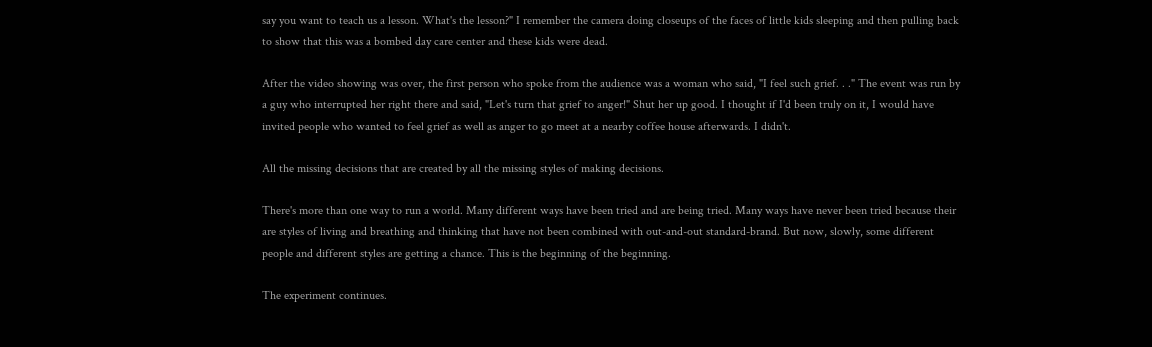say you want to teach us a lesson. What's the lesson?" I remember the camera doing closeups of the faces of little kids sleeping and then pulling back to show that this was a bombed day care center and these kids were dead.

After the video showing was over, the first person who spoke from the audience was a woman who said, "I feel such grief. . ." The event was run by a guy who interrupted her right there and said, "Let's turn that grief to anger!" Shut her up good. I thought if I'd been truly on it, I would have invited people who wanted to feel grief as well as anger to go meet at a nearby coffee house afterwards. I didn't.

All the missing decisions that are created by all the missing styles of making decisions.

There's more than one way to run a world. Many different ways have been tried and are being tried. Many ways have never been tried because their are styles of living and breathing and thinking that have not been combined with out-and-out standard-brand. But now, slowly, some different people and different styles are getting a chance. This is the beginning of the beginning.

The experiment continues.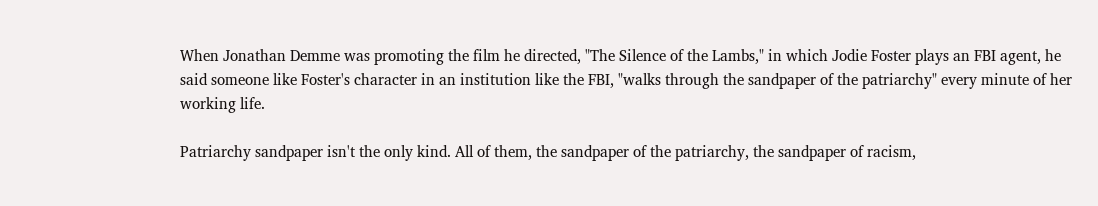When Jonathan Demme was promoting the film he directed, "The Silence of the Lambs," in which Jodie Foster plays an FBI agent, he said someone like Foster's character in an institution like the FBI, "walks through the sandpaper of the patriarchy" every minute of her working life.

Patriarchy sandpaper isn't the only kind. All of them, the sandpaper of the patriarchy, the sandpaper of racism,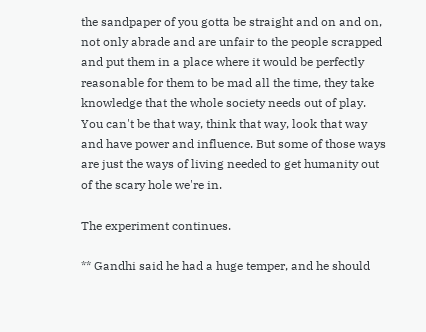the sandpaper of you gotta be straight and on and on, not only abrade and are unfair to the people scrapped and put them in a place where it would be perfectly reasonable for them to be mad all the time, they take knowledge that the whole society needs out of play. You can't be that way, think that way, look that way and have power and influence. But some of those ways are just the ways of living needed to get humanity out of the scary hole we're in.

The experiment continues.

** Gandhi said he had a huge temper, and he should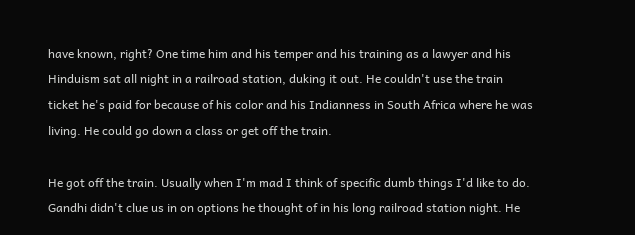have known, right? One time him and his temper and his training as a lawyer and his Hinduism sat all night in a railroad station, duking it out. He couldn't use the train ticket he's paid for because of his color and his Indianness in South Africa where he was living. He could go down a class or get off the train.

He got off the train. Usually when I'm mad I think of specific dumb things I'd like to do. Gandhi didn't clue us in on options he thought of in his long railroad station night. He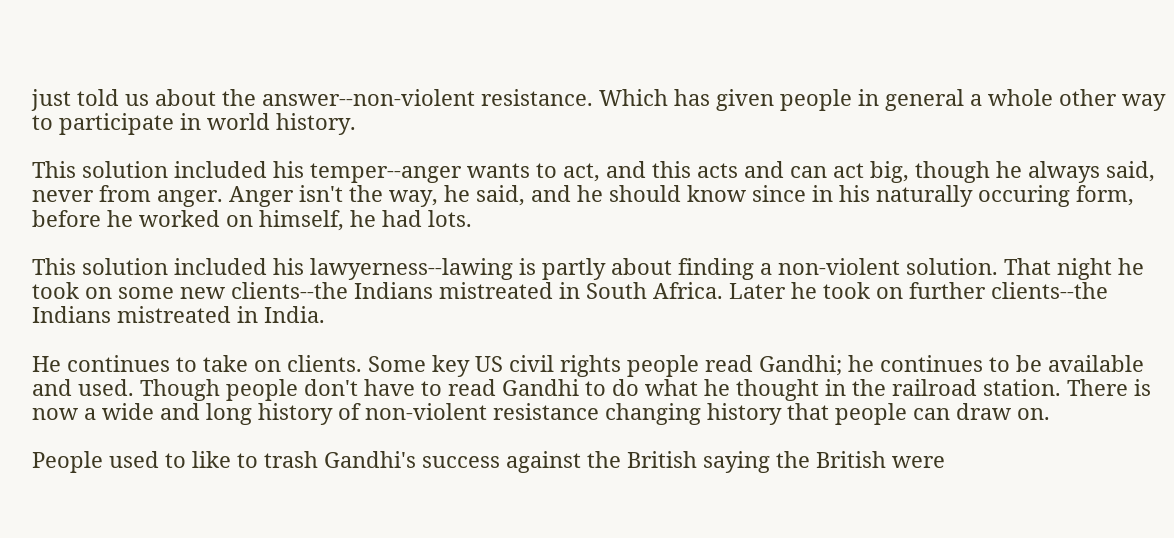just told us about the answer--non-violent resistance. Which has given people in general a whole other way to participate in world history.

This solution included his temper--anger wants to act, and this acts and can act big, though he always said, never from anger. Anger isn't the way, he said, and he should know since in his naturally occuring form, before he worked on himself, he had lots.

This solution included his lawyerness--lawing is partly about finding a non-violent solution. That night he took on some new clients--the Indians mistreated in South Africa. Later he took on further clients--the Indians mistreated in India.

He continues to take on clients. Some key US civil rights people read Gandhi; he continues to be available and used. Though people don't have to read Gandhi to do what he thought in the railroad station. There is now a wide and long history of non-violent resistance changing history that people can draw on.

People used to like to trash Gandhi's success against the British saying the British were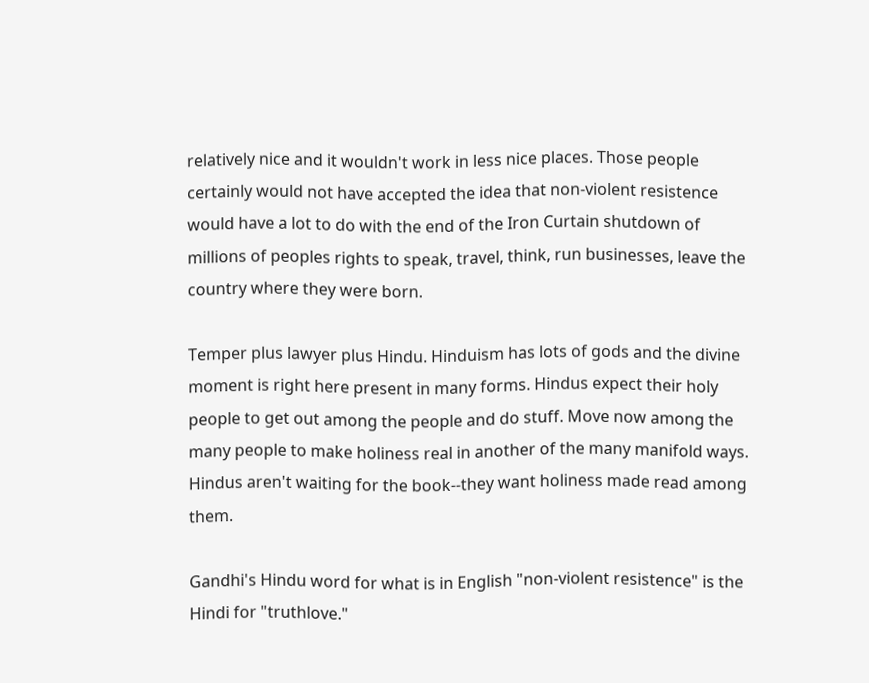relatively nice and it wouldn't work in less nice places. Those people certainly would not have accepted the idea that non-violent resistence would have a lot to do with the end of the Iron Curtain shutdown of millions of peoples rights to speak, travel, think, run businesses, leave the country where they were born.

Temper plus lawyer plus Hindu. Hinduism has lots of gods and the divine moment is right here present in many forms. Hindus expect their holy people to get out among the people and do stuff. Move now among the many people to make holiness real in another of the many manifold ways. Hindus aren't waiting for the book--they want holiness made read among them.

Gandhi's Hindu word for what is in English "non-violent resistence" is the Hindi for "truthlove."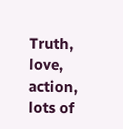Truth, love, action, lots of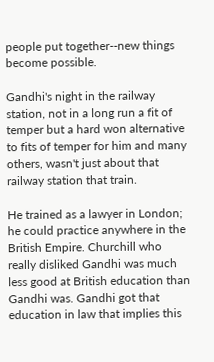people put together--new things become possible.

Gandhi's night in the railway station, not in a long run a fit of temper but a hard won alternative to fits of temper for him and many others, wasn't just about that railway station that train.

He trained as a lawyer in London; he could practice anywhere in the British Empire. Churchill who really disliked Gandhi was much less good at British education than Gandhi was. Gandhi got that education in law that implies this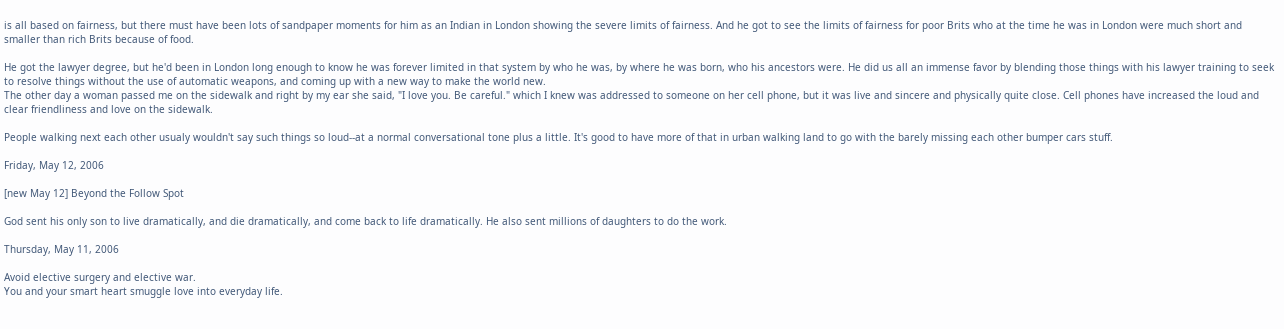is all based on fairness, but there must have been lots of sandpaper moments for him as an Indian in London showing the severe limits of fairness. And he got to see the limits of fairness for poor Brits who at the time he was in London were much short and smaller than rich Brits because of food.

He got the lawyer degree, but he'd been in London long enough to know he was forever limited in that system by who he was, by where he was born, who his ancestors were. He did us all an immense favor by blending those things with his lawyer training to seek to resolve things without the use of automatic weapons, and coming up with a new way to make the world new.
The other day a woman passed me on the sidewalk and right by my ear she said, "I love you. Be careful." which I knew was addressed to someone on her cell phone, but it was live and sincere and physically quite close. Cell phones have increased the loud and clear friendliness and love on the sidewalk.

People walking next each other usualy wouldn't say such things so loud--at a normal conversational tone plus a little. It's good to have more of that in urban walking land to go with the barely missing each other bumper cars stuff.

Friday, May 12, 2006

[new May 12] Beyond the Follow Spot

God sent his only son to live dramatically, and die dramatically, and come back to life dramatically. He also sent millions of daughters to do the work.

Thursday, May 11, 2006

Avoid elective surgery and elective war.
You and your smart heart smuggle love into everyday life.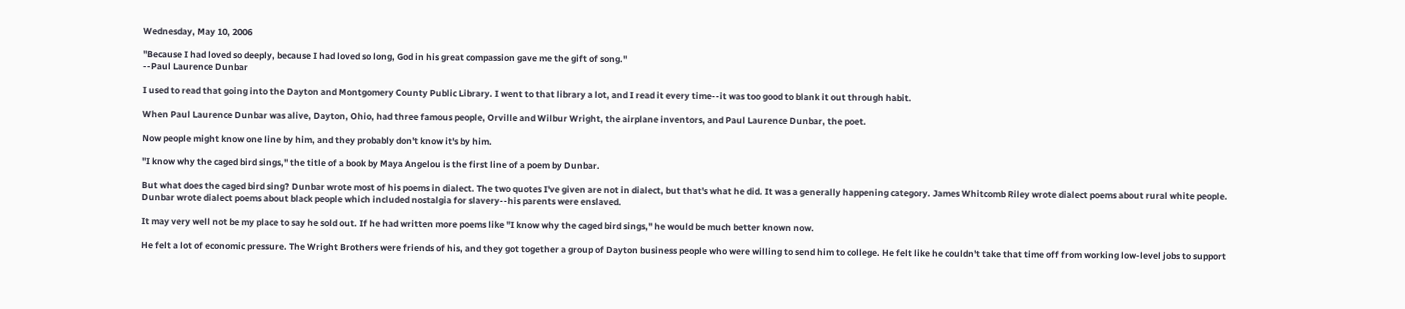Wednesday, May 10, 2006

"Because I had loved so deeply, because I had loved so long, God in his great compassion gave me the gift of song."
--Paul Laurence Dunbar

I used to read that going into the Dayton and Montgomery County Public Library. I went to that library a lot, and I read it every time--it was too good to blank it out through habit.

When Paul Laurence Dunbar was alive, Dayton, Ohio, had three famous people, Orville and Wilbur Wright, the airplane inventors, and Paul Laurence Dunbar, the poet.

Now people might know one line by him, and they probably don't know it's by him.

"I know why the caged bird sings," the title of a book by Maya Angelou is the first line of a poem by Dunbar.

But what does the caged bird sing? Dunbar wrote most of his poems in dialect. The two quotes I've given are not in dialect, but that's what he did. It was a generally happening category. James Whitcomb Riley wrote dialect poems about rural white people. Dunbar wrote dialect poems about black people which included nostalgia for slavery--his parents were enslaved.

It may very well not be my place to say he sold out. If he had written more poems like "I know why the caged bird sings," he would be much better known now.

He felt a lot of economic pressure. The Wright Brothers were friends of his, and they got together a group of Dayton business people who were willing to send him to college. He felt like he couldn't take that time off from working low-level jobs to support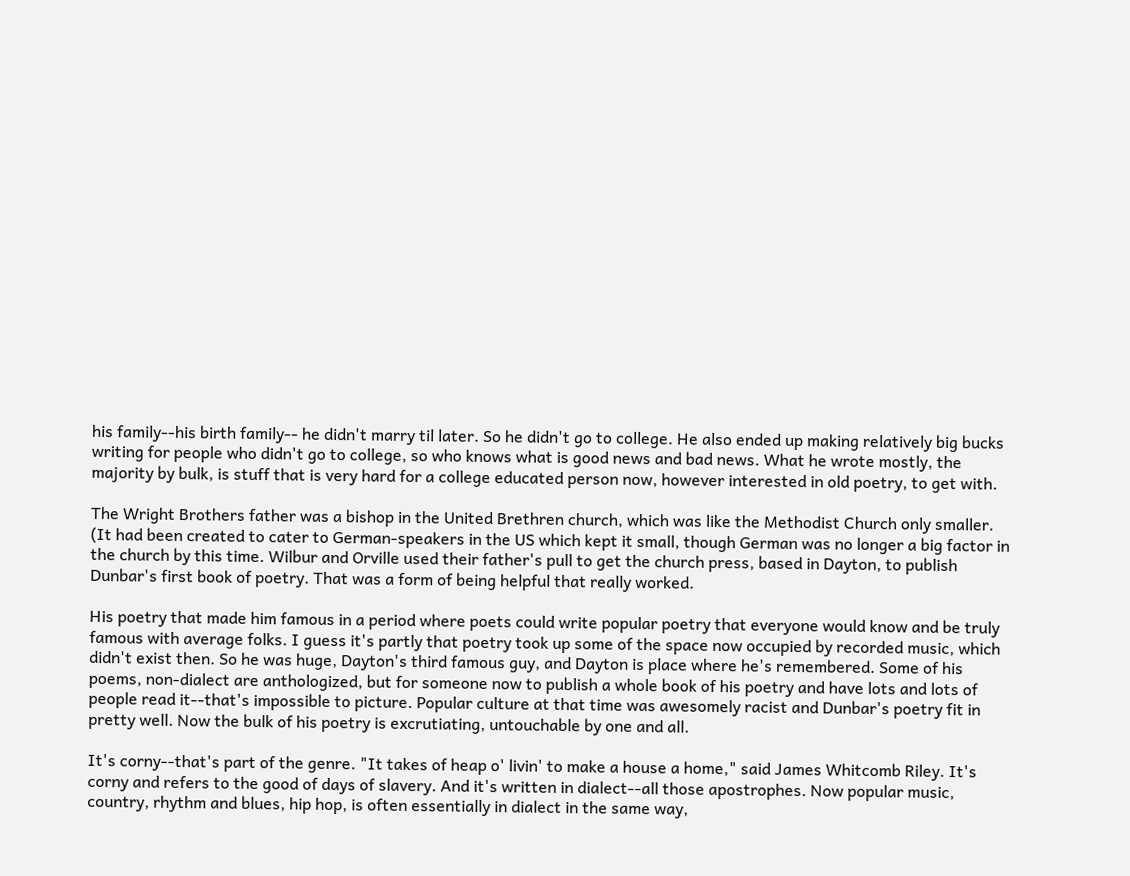his family--his birth family-- he didn't marry til later. So he didn't go to college. He also ended up making relatively big bucks writing for people who didn't go to college, so who knows what is good news and bad news. What he wrote mostly, the majority by bulk, is stuff that is very hard for a college educated person now, however interested in old poetry, to get with.

The Wright Brothers father was a bishop in the United Brethren church, which was like the Methodist Church only smaller. (It had been created to cater to German-speakers in the US which kept it small, though German was no longer a big factor in the church by this time. Wilbur and Orville used their father's pull to get the church press, based in Dayton, to publish Dunbar's first book of poetry. That was a form of being helpful that really worked.

His poetry that made him famous in a period where poets could write popular poetry that everyone would know and be truly famous with average folks. I guess it's partly that poetry took up some of the space now occupied by recorded music, which didn't exist then. So he was huge, Dayton's third famous guy, and Dayton is place where he's remembered. Some of his poems, non-dialect are anthologized, but for someone now to publish a whole book of his poetry and have lots and lots of people read it--that's impossible to picture. Popular culture at that time was awesomely racist and Dunbar's poetry fit in pretty well. Now the bulk of his poetry is excrutiating, untouchable by one and all.

It's corny--that's part of the genre. "It takes of heap o' livin' to make a house a home," said James Whitcomb Riley. It's corny and refers to the good of days of slavery. And it's written in dialect--all those apostrophes. Now popular music, country, rhythm and blues, hip hop, is often essentially in dialect in the same way,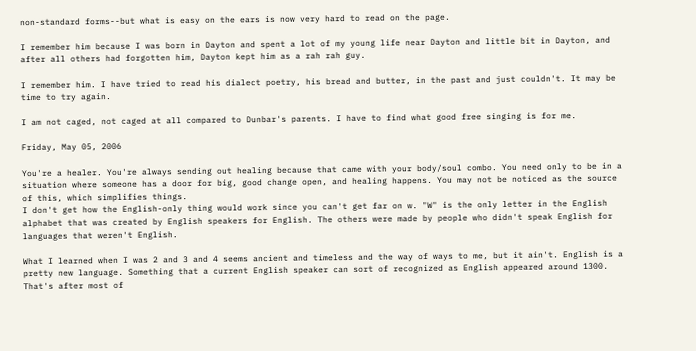non-standard forms--but what is easy on the ears is now very hard to read on the page.

I remember him because I was born in Dayton and spent a lot of my young life near Dayton and little bit in Dayton, and after all others had forgotten him, Dayton kept him as a rah rah guy.

I remember him. I have tried to read his dialect poetry, his bread and butter, in the past and just couldn't. It may be time to try again.

I am not caged, not caged at all compared to Dunbar's parents. I have to find what good free singing is for me.

Friday, May 05, 2006

You're a healer. You're always sending out healing because that came with your body/soul combo. You need only to be in a situation where someone has a door for big, good change open, and healing happens. You may not be noticed as the source of this, which simplifies things.
I don't get how the English-only thing would work since you can't get far on w. "W" is the only letter in the English alphabet that was created by English speakers for English. The others were made by people who didn't speak English for languages that weren't English.

What I learned when I was 2 and 3 and 4 seems ancient and timeless and the way of ways to me, but it ain't. English is a pretty new language. Something that a current English speaker can sort of recognized as English appeared around 1300. That's after most of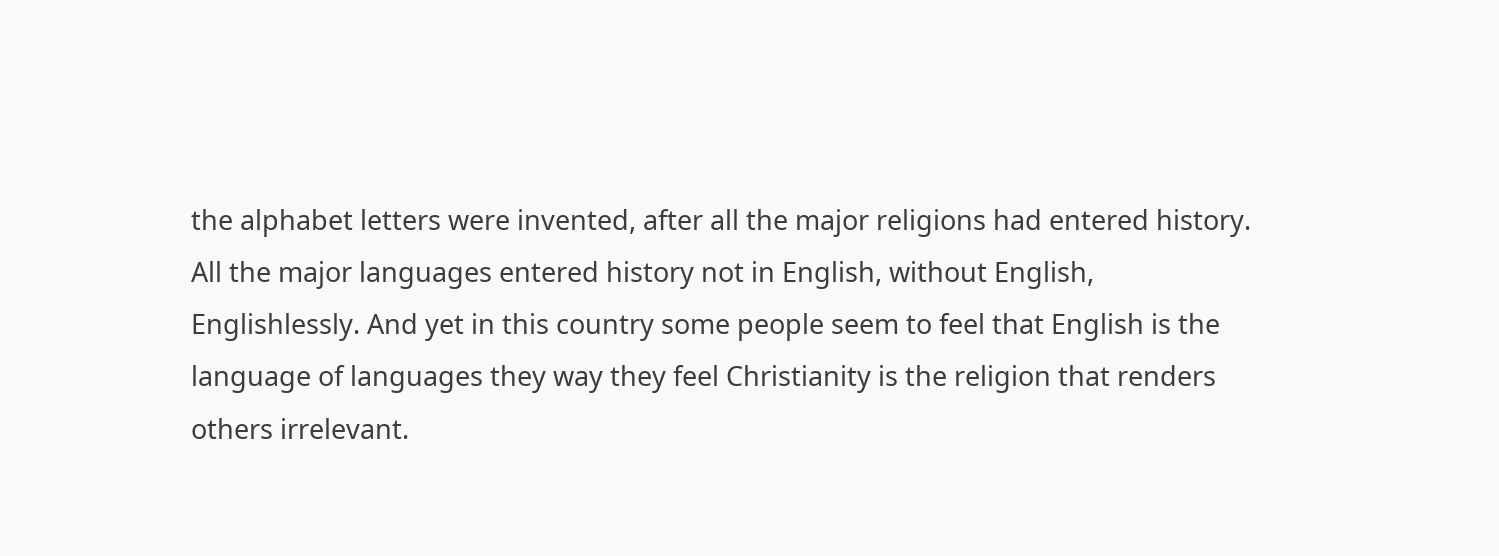the alphabet letters were invented, after all the major religions had entered history. All the major languages entered history not in English, without English, Englishlessly. And yet in this country some people seem to feel that English is the language of languages they way they feel Christianity is the religion that renders others irrelevant.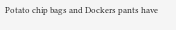Potato chip bags and Dockers pants have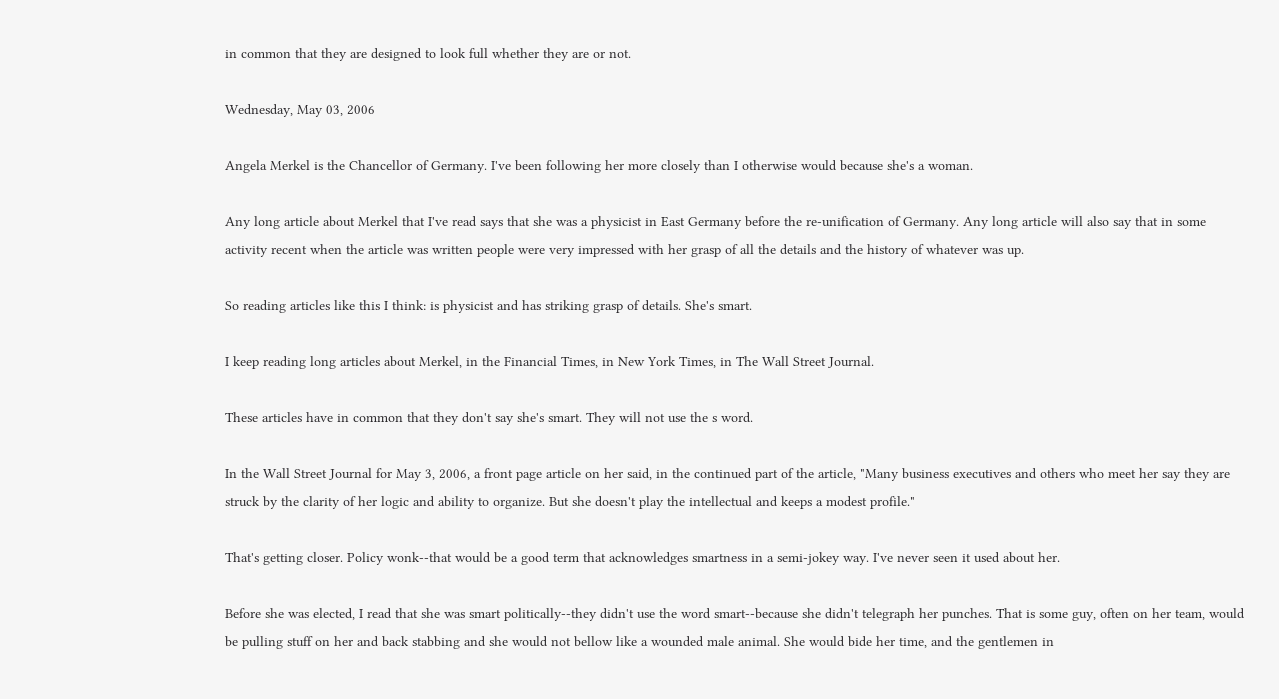in common that they are designed to look full whether they are or not.

Wednesday, May 03, 2006

Angela Merkel is the Chancellor of Germany. I've been following her more closely than I otherwise would because she's a woman.

Any long article about Merkel that I've read says that she was a physicist in East Germany before the re-unification of Germany. Any long article will also say that in some activity recent when the article was written people were very impressed with her grasp of all the details and the history of whatever was up.

So reading articles like this I think: is physicist and has striking grasp of details. She's smart.

I keep reading long articles about Merkel, in the Financial Times, in New York Times, in The Wall Street Journal.

These articles have in common that they don't say she's smart. They will not use the s word.

In the Wall Street Journal for May 3, 2006, a front page article on her said, in the continued part of the article, "Many business executives and others who meet her say they are struck by the clarity of her logic and ability to organize. But she doesn't play the intellectual and keeps a modest profile."

That's getting closer. Policy wonk--that would be a good term that acknowledges smartness in a semi-jokey way. I've never seen it used about her.

Before she was elected, I read that she was smart politically--they didn't use the word smart--because she didn't telegraph her punches. That is some guy, often on her team, would be pulling stuff on her and back stabbing and she would not bellow like a wounded male animal. She would bide her time, and the gentlemen in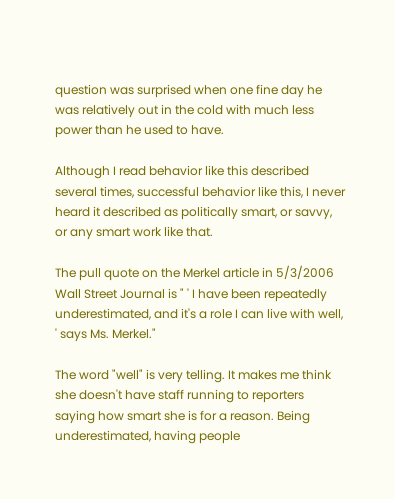question was surprised when one fine day he was relatively out in the cold with much less power than he used to have.

Although I read behavior like this described several times, successful behavior like this, I never heard it described as politically smart, or savvy, or any smart work like that.

The pull quote on the Merkel article in 5/3/2006 Wall Street Journal is " ' I have been repeatedly underestimated, and it's a role I can live with well, ' says Ms. Merkel."

The word "well" is very telling. It makes me think she doesn't have staff running to reporters saying how smart she is for a reason. Being underestimated, having people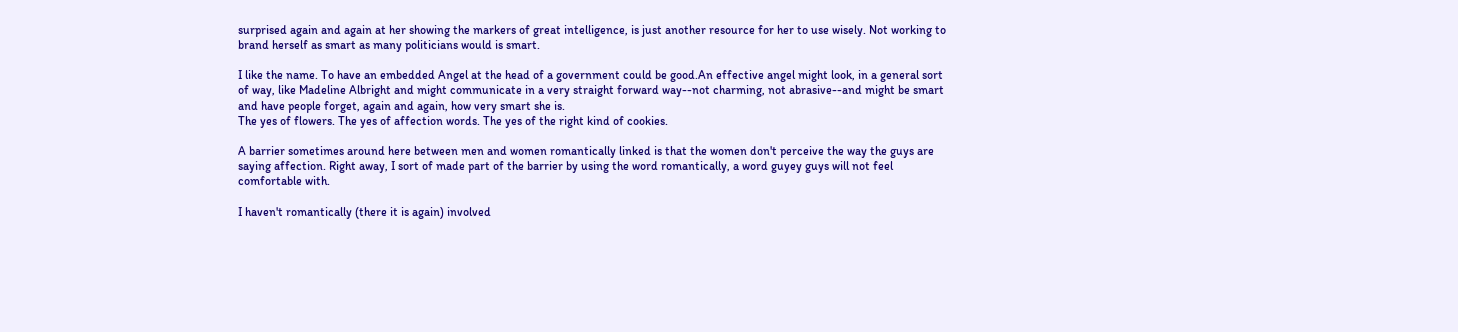surprised again and again at her showing the markers of great intelligence, is just another resource for her to use wisely. Not working to brand herself as smart as many politicians would is smart.

I like the name. To have an embedded Angel at the head of a government could be good.An effective angel might look, in a general sort of way, like Madeline Albright and might communicate in a very straight forward way--not charming, not abrasive--and might be smart and have people forget, again and again, how very smart she is.
The yes of flowers. The yes of affection words. The yes of the right kind of cookies.

A barrier sometimes around here between men and women romantically linked is that the women don't perceive the way the guys are saying affection. Right away, I sort of made part of the barrier by using the word romantically, a word guyey guys will not feel comfortable with.

I haven't romantically (there it is again) involved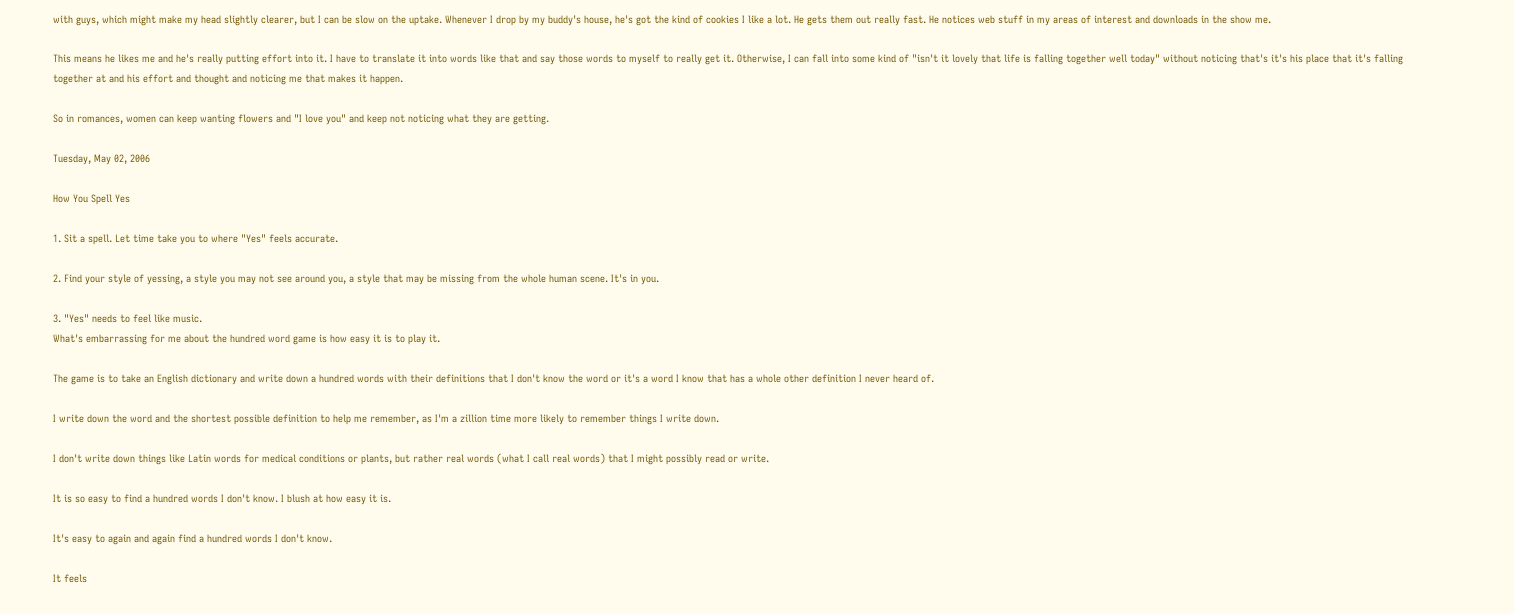with guys, which might make my head slightly clearer, but I can be slow on the uptake. Whenever I drop by my buddy's house, he's got the kind of cookies I like a lot. He gets them out really fast. He notices web stuff in my areas of interest and downloads in the show me.

This means he likes me and he's really putting effort into it. I have to translate it into words like that and say those words to myself to really get it. Otherwise, I can fall into some kind of "isn't it lovely that life is falling together well today" without noticing that's it's his place that it's falling together at and his effort and thought and noticing me that makes it happen.

So in romances, women can keep wanting flowers and "I love you" and keep not noticing what they are getting.

Tuesday, May 02, 2006

How You Spell Yes

1. Sit a spell. Let time take you to where "Yes" feels accurate.

2. Find your style of yessing, a style you may not see around you, a style that may be missing from the whole human scene. It's in you.

3. "Yes" needs to feel like music.
What's embarrassing for me about the hundred word game is how easy it is to play it.

The game is to take an English dictionary and write down a hundred words with their definitions that I don't know the word or it's a word I know that has a whole other definition I never heard of.

I write down the word and the shortest possible definition to help me remember, as I'm a zillion time more likely to remember things I write down.

I don't write down things like Latin words for medical conditions or plants, but rather real words (what I call real words) that I might possibly read or write.

It is so easy to find a hundred words I don't know. I blush at how easy it is.

It's easy to again and again find a hundred words I don't know.

It feels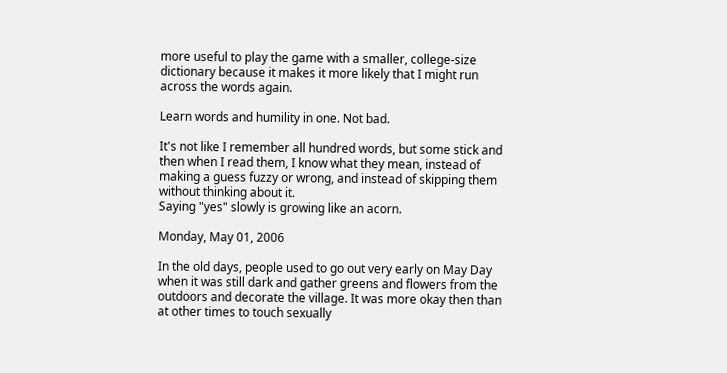more useful to play the game with a smaller, college-size dictionary because it makes it more likely that I might run across the words again.

Learn words and humility in one. Not bad.

It's not like I remember all hundred words, but some stick and then when I read them, I know what they mean, instead of making a guess fuzzy or wrong, and instead of skipping them without thinking about it.
Saying "yes" slowly is growing like an acorn.

Monday, May 01, 2006

In the old days, people used to go out very early on May Day when it was still dark and gather greens and flowers from the outdoors and decorate the village. It was more okay then than at other times to touch sexually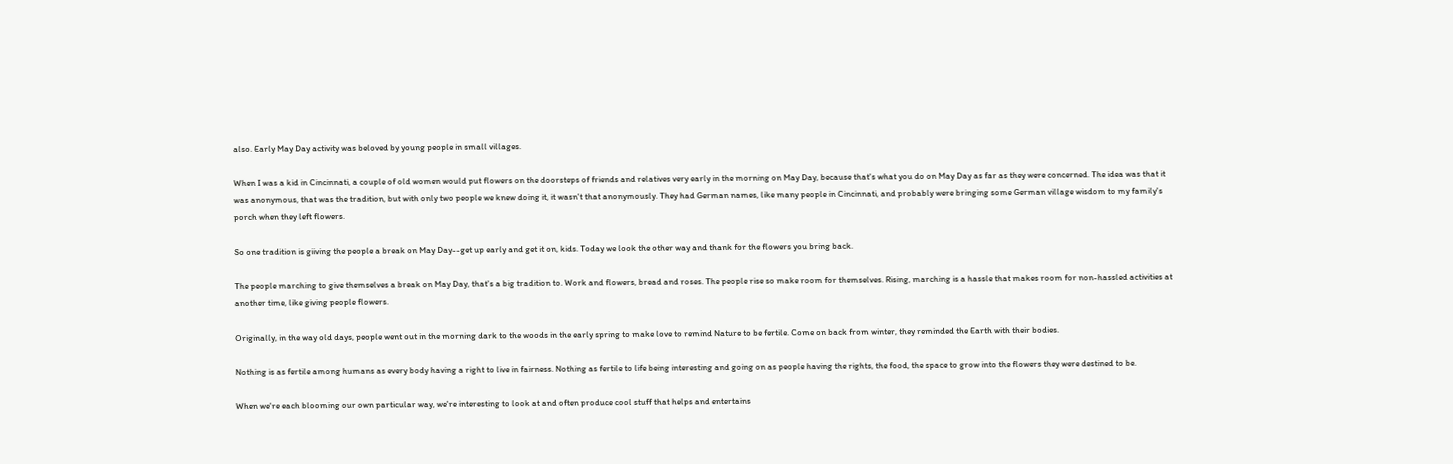also. Early May Day activity was beloved by young people in small villages.

When I was a kid in Cincinnati, a couple of old women would put flowers on the doorsteps of friends and relatives very early in the morning on May Day, because that's what you do on May Day as far as they were concerned. The idea was that it was anonymous, that was the tradition, but with only two people we knew doing it, it wasn't that anonymously. They had German names, like many people in Cincinnati, and probably were bringing some German village wisdom to my family's porch when they left flowers.

So one tradition is giiving the people a break on May Day--get up early and get it on, kids. Today we look the other way and thank for the flowers you bring back.

The people marching to give themselves a break on May Day, that's a big tradition to. Work and flowers, bread and roses. The people rise so make room for themselves. Rising, marching is a hassle that makes room for non-hassled activities at another time, like giving people flowers.

Originally, in the way old days, people went out in the morning dark to the woods in the early spring to make love to remind Nature to be fertile. Come on back from winter, they reminded the Earth with their bodies.

Nothing is as fertile among humans as every body having a right to live in fairness. Nothing as fertile to life being interesting and going on as people having the rights, the food, the space to grow into the flowers they were destined to be.

When we're each blooming our own particular way, we're interesting to look at and often produce cool stuff that helps and entertains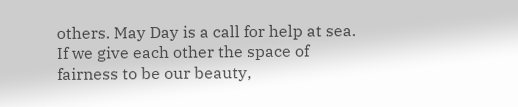others. May Day is a call for help at sea. If we give each other the space of fairness to be our beauty,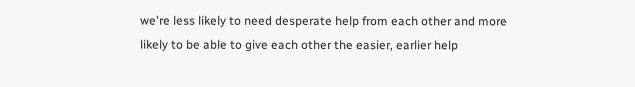we're less likely to need desperate help from each other and more likely to be able to give each other the easier, earlier help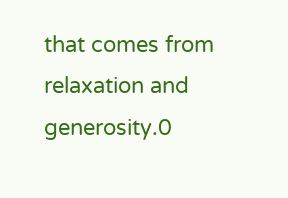that comes from relaxation and generosity.0